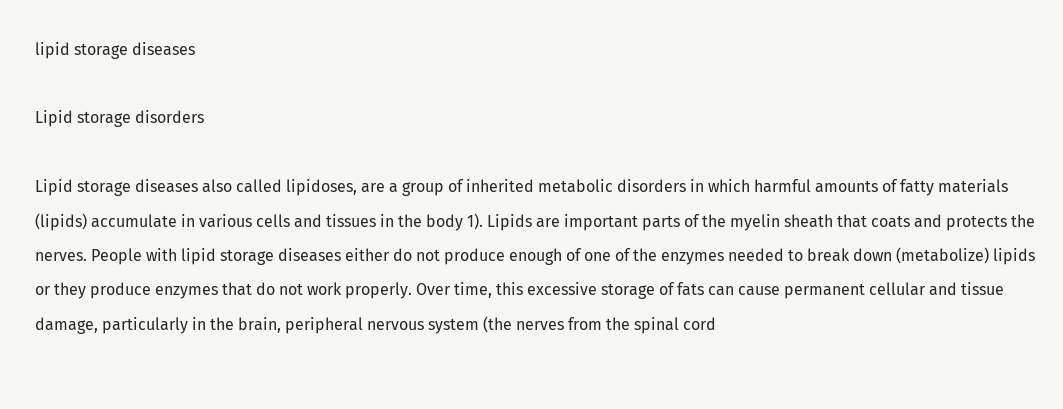lipid storage diseases

Lipid storage disorders

Lipid storage diseases also called lipidoses, are a group of inherited metabolic disorders in which harmful amounts of fatty materials (lipids) accumulate in various cells and tissues in the body 1). Lipids are important parts of the myelin sheath that coats and protects the nerves. People with lipid storage diseases either do not produce enough of one of the enzymes needed to break down (metabolize) lipids or they produce enzymes that do not work properly. Over time, this excessive storage of fats can cause permanent cellular and tissue damage, particularly in the brain, peripheral nervous system (the nerves from the spinal cord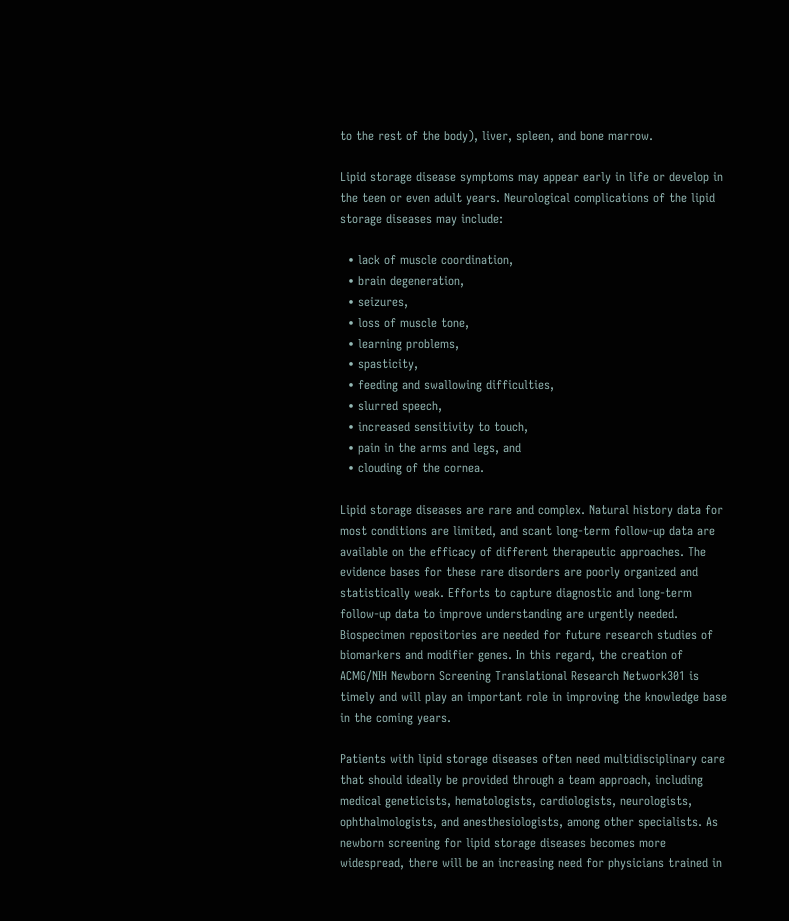to the rest of the body), liver, spleen, and bone marrow.

Lipid storage disease symptoms may appear early in life or develop in the teen or even adult years. Neurological complications of the lipid storage diseases may include:

  • lack of muscle coordination,
  • brain degeneration,
  • seizures,
  • loss of muscle tone,
  • learning problems,
  • spasticity,
  • feeding and swallowing difficulties,
  • slurred speech,
  • increased sensitivity to touch,
  • pain in the arms and legs, and
  • clouding of the cornea.

Lipid storage diseases are rare and complex. Natural history data for most conditions are limited, and scant long-term follow-up data are available on the efficacy of different therapeutic approaches. The evidence bases for these rare disorders are poorly organized and statistically weak. Efforts to capture diagnostic and long-term follow-up data to improve understanding are urgently needed. Biospecimen repositories are needed for future research studies of biomarkers and modifier genes. In this regard, the creation of ACMG/NIH Newborn Screening Translational Research Network301 is timely and will play an important role in improving the knowledge base in the coming years.

Patients with lipid storage diseases often need multidisciplinary care that should ideally be provided through a team approach, including medical geneticists, hematologists, cardiologists, neurologists, ophthalmologists, and anesthesiologists, among other specialists. As newborn screening for lipid storage diseases becomes more widespread, there will be an increasing need for physicians trained in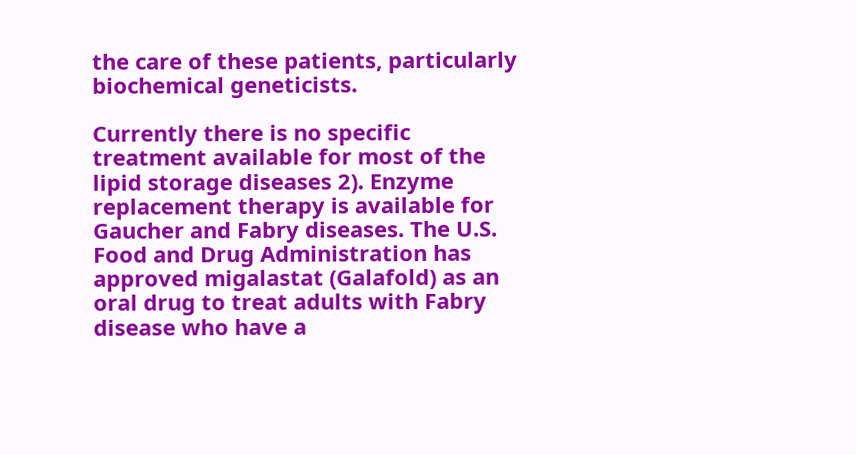the care of these patients, particularly biochemical geneticists.

Currently there is no specific treatment available for most of the lipid storage diseases 2). Enzyme replacement therapy is available for Gaucher and Fabry diseases. The U.S. Food and Drug Administration has approved migalastat (Galafold) as an oral drug to treat adults with Fabry disease who have a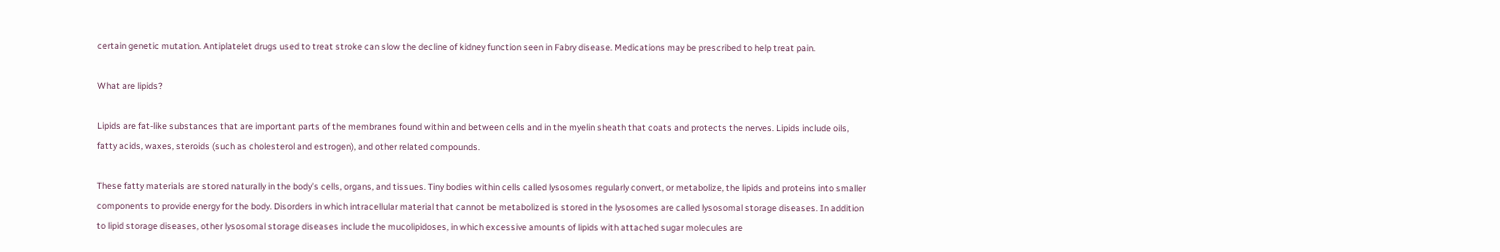certain genetic mutation. Antiplatelet drugs used to treat stroke can slow the decline of kidney function seen in Fabry disease. Medications may be prescribed to help treat pain.

What are lipids?

Lipids are fat-like substances that are important parts of the membranes found within and between cells and in the myelin sheath that coats and protects the nerves. Lipids include oils, fatty acids, waxes, steroids (such as cholesterol and estrogen), and other related compounds.

These fatty materials are stored naturally in the body’s cells, organs, and tissues. Tiny bodies within cells called lysosomes regularly convert, or metabolize, the lipids and proteins into smaller components to provide energy for the body. Disorders in which intracellular material that cannot be metabolized is stored in the lysosomes are called lysosomal storage diseases. In addition to lipid storage diseases, other lysosomal storage diseases include the mucolipidoses, in which excessive amounts of lipids with attached sugar molecules are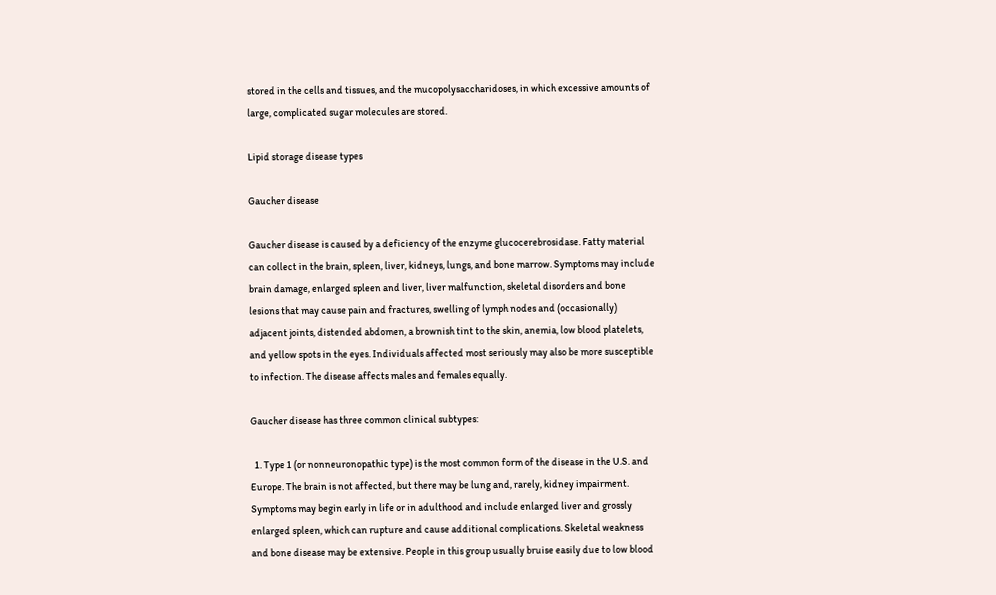stored in the cells and tissues, and the mucopolysaccharidoses, in which excessive amounts of large, complicated sugar molecules are stored.

Lipid storage disease types

Gaucher disease

Gaucher disease is caused by a deficiency of the enzyme glucocerebrosidase. Fatty material can collect in the brain, spleen, liver, kidneys, lungs, and bone marrow. Symptoms may include brain damage, enlarged spleen and liver, liver malfunction, skeletal disorders and bone lesions that may cause pain and fractures, swelling of lymph nodes and (occasionally) adjacent joints, distended abdomen, a brownish tint to the skin, anemia, low blood platelets, and yellow spots in the eyes. Individuals affected most seriously may also be more susceptible to infection. The disease affects males and females equally.

Gaucher disease has three common clinical subtypes:

  1. Type 1 (or nonneuronopathic type) is the most common form of the disease in the U.S. and Europe. The brain is not affected, but there may be lung and, rarely, kidney impairment. Symptoms may begin early in life or in adulthood and include enlarged liver and grossly enlarged spleen, which can rupture and cause additional complications. Skeletal weakness and bone disease may be extensive. People in this group usually bruise easily due to low blood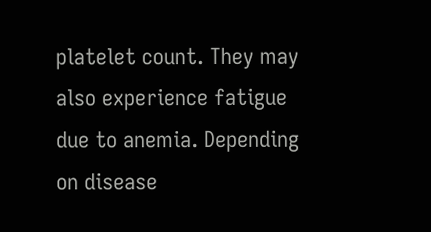platelet count. They may also experience fatigue due to anemia. Depending on disease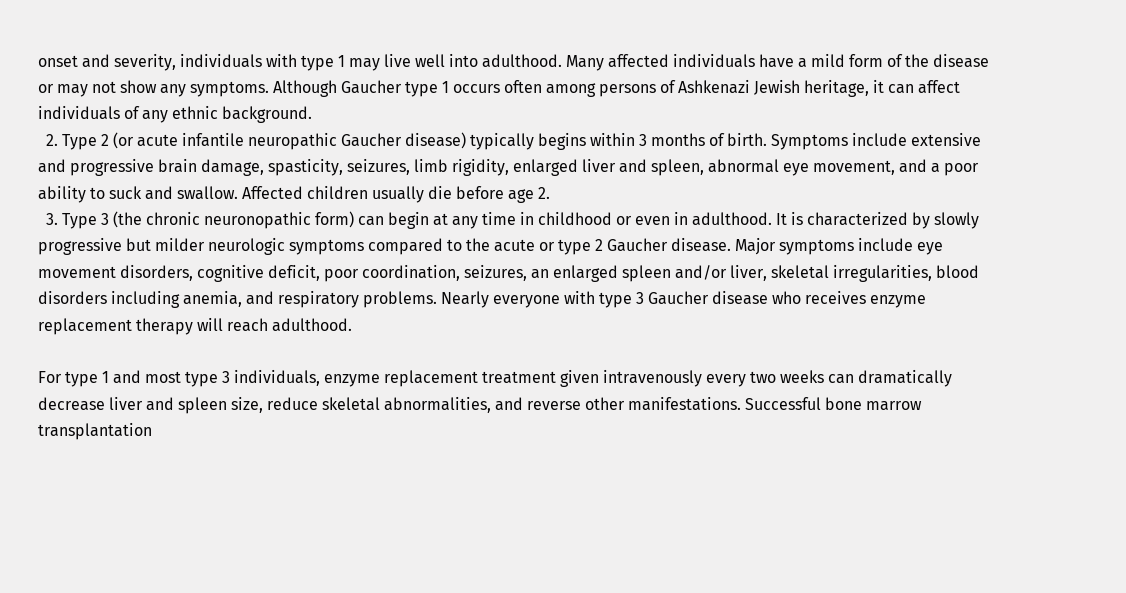onset and severity, individuals with type 1 may live well into adulthood. Many affected individuals have a mild form of the disease or may not show any symptoms. Although Gaucher type 1 occurs often among persons of Ashkenazi Jewish heritage, it can affect individuals of any ethnic background.
  2. Type 2 (or acute infantile neuropathic Gaucher disease) typically begins within 3 months of birth. Symptoms include extensive and progressive brain damage, spasticity, seizures, limb rigidity, enlarged liver and spleen, abnormal eye movement, and a poor ability to suck and swallow. Affected children usually die before age 2.
  3. Type 3 (the chronic neuronopathic form) can begin at any time in childhood or even in adulthood. It is characterized by slowly progressive but milder neurologic symptoms compared to the acute or type 2 Gaucher disease. Major symptoms include eye movement disorders, cognitive deficit, poor coordination, seizures, an enlarged spleen and/or liver, skeletal irregularities, blood disorders including anemia, and respiratory problems. Nearly everyone with type 3 Gaucher disease who receives enzyme replacement therapy will reach adulthood.

For type 1 and most type 3 individuals, enzyme replacement treatment given intravenously every two weeks can dramatically decrease liver and spleen size, reduce skeletal abnormalities, and reverse other manifestations. Successful bone marrow transplantation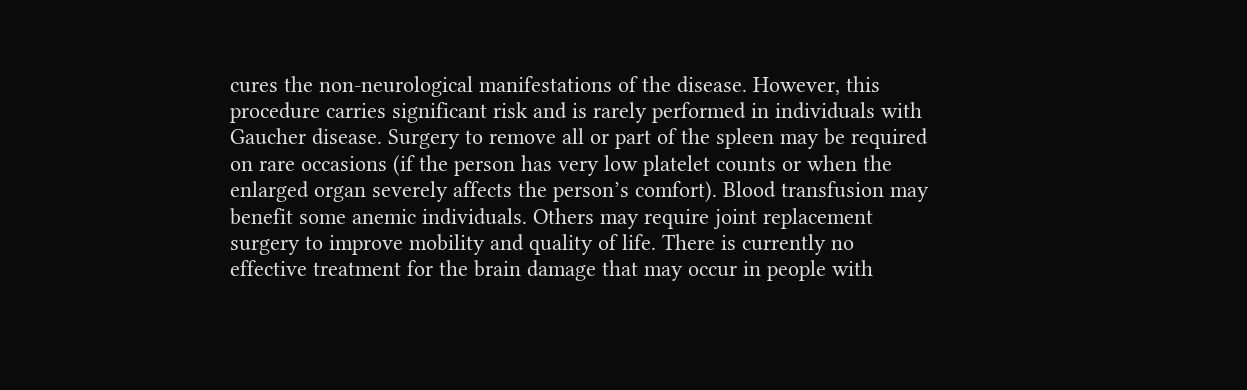cures the non-neurological manifestations of the disease. However, this procedure carries significant risk and is rarely performed in individuals with Gaucher disease. Surgery to remove all or part of the spleen may be required on rare occasions (if the person has very low platelet counts or when the enlarged organ severely affects the person’s comfort). Blood transfusion may benefit some anemic individuals. Others may require joint replacement surgery to improve mobility and quality of life. There is currently no effective treatment for the brain damage that may occur in people with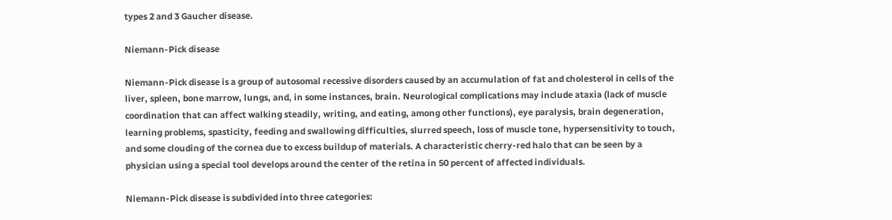types 2 and 3 Gaucher disease.

Niemann-Pick disease

Niemann-Pick disease is a group of autosomal recessive disorders caused by an accumulation of fat and cholesterol in cells of the liver, spleen, bone marrow, lungs, and, in some instances, brain. Neurological complications may include ataxia (lack of muscle coordination that can affect walking steadily, writing, and eating, among other functions), eye paralysis, brain degeneration, learning problems, spasticity, feeding and swallowing difficulties, slurred speech, loss of muscle tone, hypersensitivity to touch, and some clouding of the cornea due to excess buildup of materials. A characteristic cherry-red halo that can be seen by a physician using a special tool develops around the center of the retina in 50 percent of affected individuals.

Niemann-Pick disease is subdivided into three categories: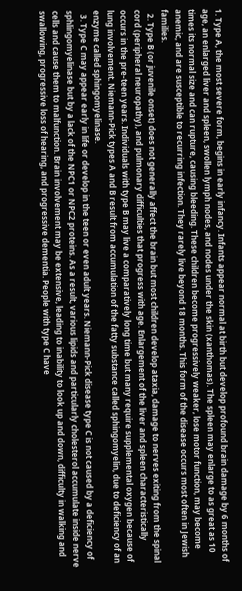1. Type A, the most severe form, begins in early infancy. Infants appear normal at birth but develop profound brain damage by 6 months of age, an enlarged liver and spleen, swollen lymph nodes, and nodes under the skin (xanthomas). The spleen may enlarge to as great as 10 times its normal size and can rupture, causing bleeding. These children become progressively weaker, lose motor function, may become anemic, and are susceptible to recurring infection. They rarely live beyond 18 months. This form of the disease occurs most often in Jewish families.
  2. Type B (or juvenile onset) does not generally affect the brain but most children develop ataxia, damage to nerves exiting from the spinal cord (peripheral neuropathy), and pulmonary difficulties that progress with age. Enlargement of the liver and spleen characteristically occurs in the pre-teen years. Individuals with type B may live a comparatively long time but many require supplemental oxygen because of lung involvement. Niemann-Pick types A and B result from accumulation of the fatty substance called sphingomyelin, due to deficiency of an enzyme called sphingomyelinase.
  3. Type C may appear early in life or develop in the teen or even adult years. Niemann-Pick disease type C is not caused by a deficiency of sphlingomyelinase but by a lack of the NPC1 or NPC2 proteins. As a result, various lipids and particularly cholesterol accumulate inside nerve cells and cause them to malfunction. Brain involvement may be extensive, leading to inability to look up and down, difficulty in walking and swallowing, progressive loss of hearing, and progressive dementia. People with type C have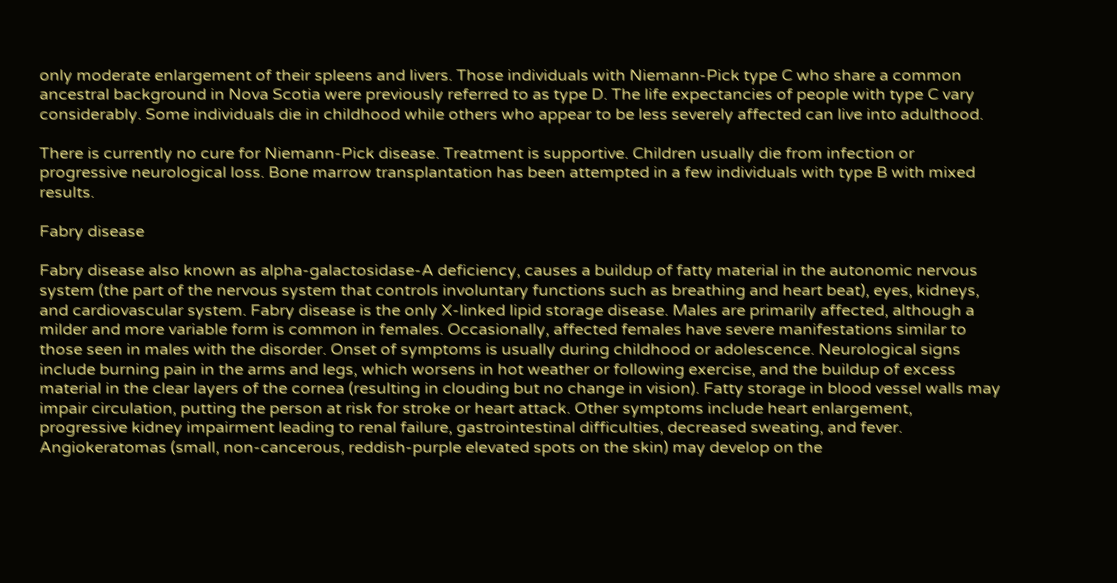only moderate enlargement of their spleens and livers. Those individuals with Niemann-Pick type C who share a common ancestral background in Nova Scotia were previously referred to as type D. The life expectancies of people with type C vary considerably. Some individuals die in childhood while others who appear to be less severely affected can live into adulthood.

There is currently no cure for Niemann-Pick disease. Treatment is supportive. Children usually die from infection or progressive neurological loss. Bone marrow transplantation has been attempted in a few individuals with type B with mixed results.

Fabry disease

Fabry disease also known as alpha-galactosidase-A deficiency, causes a buildup of fatty material in the autonomic nervous system (the part of the nervous system that controls involuntary functions such as breathing and heart beat), eyes, kidneys, and cardiovascular system. Fabry disease is the only X-linked lipid storage disease. Males are primarily affected, although a milder and more variable form is common in females. Occasionally, affected females have severe manifestations similar to those seen in males with the disorder. Onset of symptoms is usually during childhood or adolescence. Neurological signs include burning pain in the arms and legs, which worsens in hot weather or following exercise, and the buildup of excess material in the clear layers of the cornea (resulting in clouding but no change in vision). Fatty storage in blood vessel walls may impair circulation, putting the person at risk for stroke or heart attack. Other symptoms include heart enlargement, progressive kidney impairment leading to renal failure, gastrointestinal difficulties, decreased sweating, and fever. Angiokeratomas (small, non-cancerous, reddish-purple elevated spots on the skin) may develop on the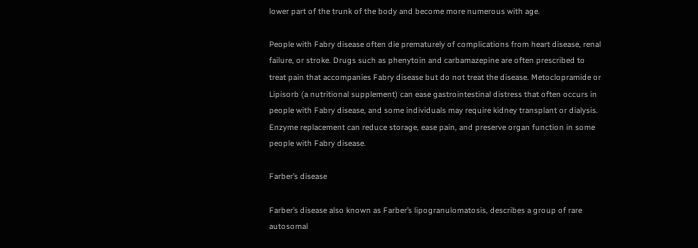lower part of the trunk of the body and become more numerous with age.

People with Fabry disease often die prematurely of complications from heart disease, renal failure, or stroke. Drugs such as phenytoin and carbamazepine are often prescribed to treat pain that accompanies Fabry disease but do not treat the disease. Metoclopramide or Lipisorb (a nutritional supplement) can ease gastrointestinal distress that often occurs in people with Fabry disease, and some individuals may require kidney transplant or dialysis. Enzyme replacement can reduce storage, ease pain, and preserve organ function in some people with Fabry disease.

Farber’s disease

Farber’s disease also known as Farber’s lipogranulomatosis, describes a group of rare autosomal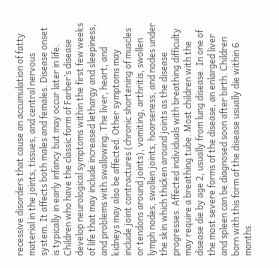recessive disorders that cause an accumulation of fatty material in the joints, tissues, and central nervous system. It affects both males and females. Disease onset is typically in early infancy but may occur later in life. Children who have the classic form of Farber’s disease develop neurological symptoms within the first few weeks of life that may include increased lethargy and sleepiness, and problems with swallowing. The liver, heart, and kidneys may also be affected. Other symptoms may include joint contractures (chronic shortening of muscles or tendons around joints), vomiting, arthritis, swollen lymph nodes, swollen joints, hoarseness, and nodes under the skin which thicken around joints as the disease progresses. Affected individuals with breathing difficulty may require a breathing tube. Most children with the disease die by age 2, usually from lung disease. In one of the most severe forms of the disease, an enlarged liver and spleen can be diagnosed soon after birth. Children born with this form of the disease usually die within 6 months.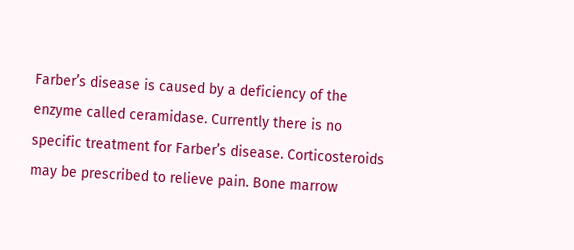Farber’s disease is caused by a deficiency of the enzyme called ceramidase. Currently there is no specific treatment for Farber’s disease. Corticosteroids may be prescribed to relieve pain. Bone marrow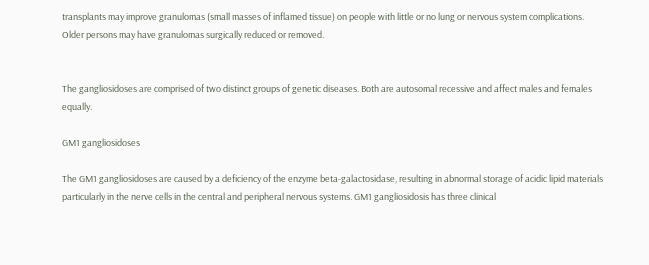transplants may improve granulomas (small masses of inflamed tissue) on people with little or no lung or nervous system complications. Older persons may have granulomas surgically reduced or removed.


The gangliosidoses are comprised of two distinct groups of genetic diseases. Both are autosomal recessive and affect males and females equally.

GM1 gangliosidoses

The GM1 gangliosidoses are caused by a deficiency of the enzyme beta-galactosidase, resulting in abnormal storage of acidic lipid materials particularly in the nerve cells in the central and peripheral nervous systems. GM1 gangliosidosis has three clinical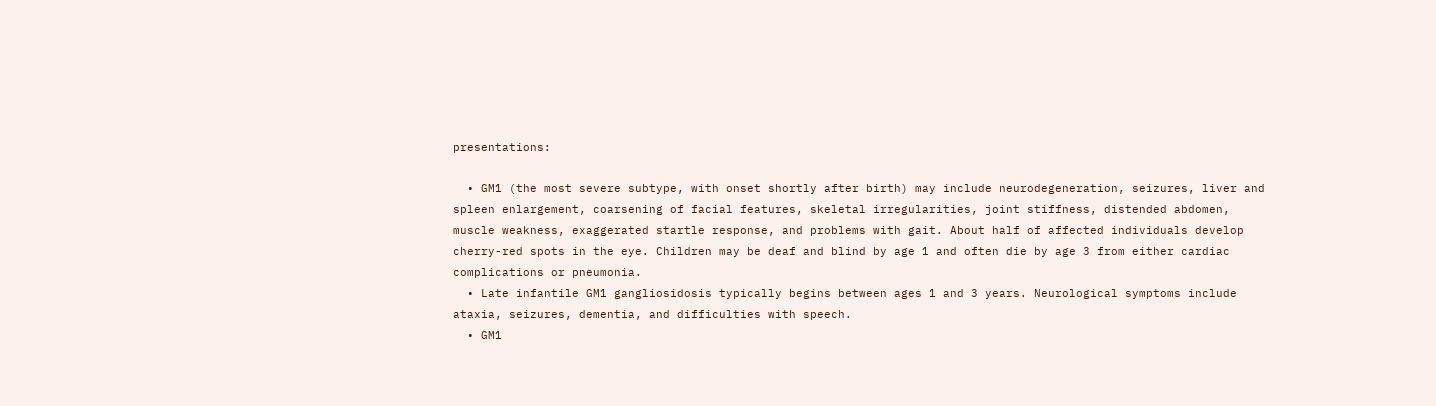presentations:

  • GM1 (the most severe subtype, with onset shortly after birth) may include neurodegeneration, seizures, liver and spleen enlargement, coarsening of facial features, skeletal irregularities, joint stiffness, distended abdomen, muscle weakness, exaggerated startle response, and problems with gait. About half of affected individuals develop cherry-red spots in the eye. Children may be deaf and blind by age 1 and often die by age 3 from either cardiac complications or pneumonia.
  • Late infantile GM1 gangliosidosis typically begins between ages 1 and 3 years. Neurological symptoms include ataxia, seizures, dementia, and difficulties with speech.
  • GM1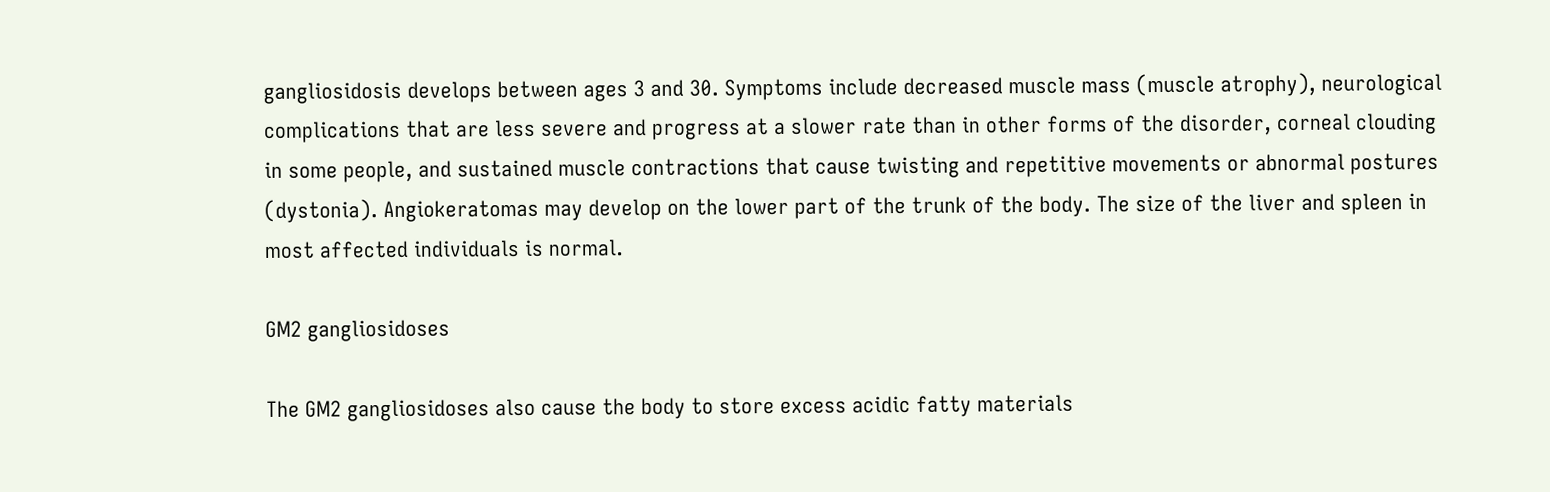gangliosidosis develops between ages 3 and 30. Symptoms include decreased muscle mass (muscle atrophy), neurological complications that are less severe and progress at a slower rate than in other forms of the disorder, corneal clouding in some people, and sustained muscle contractions that cause twisting and repetitive movements or abnormal postures (dystonia). Angiokeratomas may develop on the lower part of the trunk of the body. The size of the liver and spleen in most affected individuals is normal.

GM2 gangliosidoses

The GM2 gangliosidoses also cause the body to store excess acidic fatty materials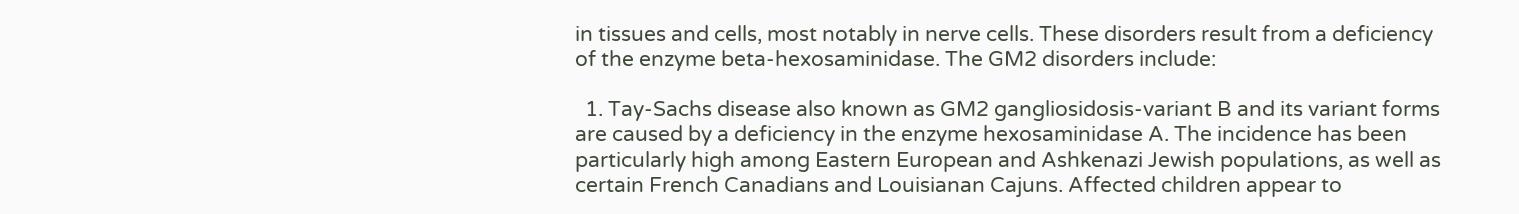in tissues and cells, most notably in nerve cells. These disorders result from a deficiency of the enzyme beta-hexosaminidase. The GM2 disorders include:

  1. Tay-Sachs disease also known as GM2 gangliosidosis-variant B and its variant forms are caused by a deficiency in the enzyme hexosaminidase A. The incidence has been particularly high among Eastern European and Ashkenazi Jewish populations, as well as certain French Canadians and Louisianan Cajuns. Affected children appear to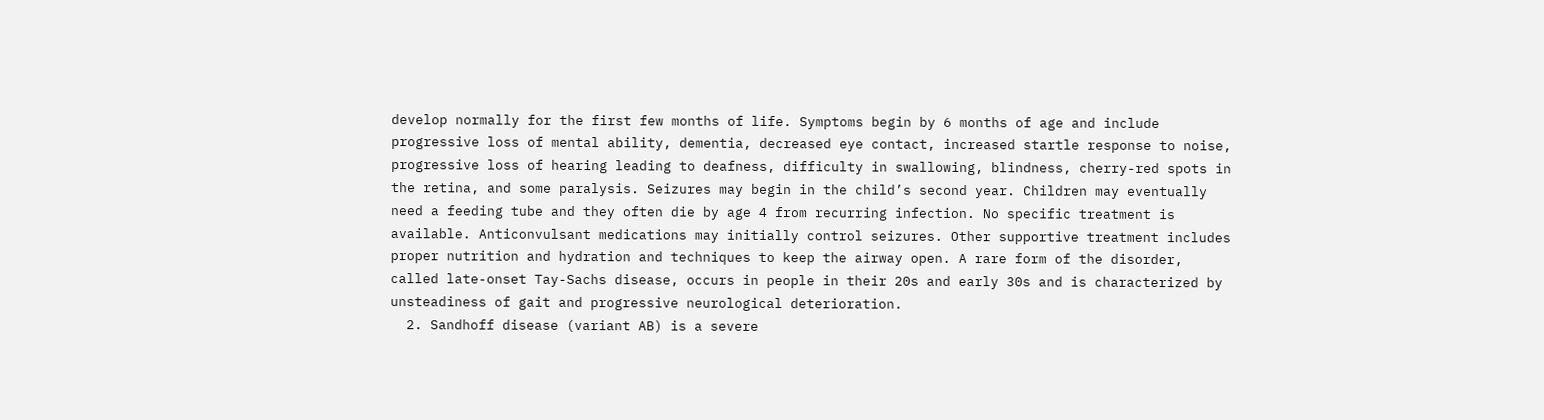develop normally for the first few months of life. Symptoms begin by 6 months of age and include progressive loss of mental ability, dementia, decreased eye contact, increased startle response to noise, progressive loss of hearing leading to deafness, difficulty in swallowing, blindness, cherry-red spots in the retina, and some paralysis. Seizures may begin in the child’s second year. Children may eventually need a feeding tube and they often die by age 4 from recurring infection. No specific treatment is available. Anticonvulsant medications may initially control seizures. Other supportive treatment includes proper nutrition and hydration and techniques to keep the airway open. A rare form of the disorder, called late-onset Tay-Sachs disease, occurs in people in their 20s and early 30s and is characterized by unsteadiness of gait and progressive neurological deterioration.
  2. Sandhoff disease (variant AB) is a severe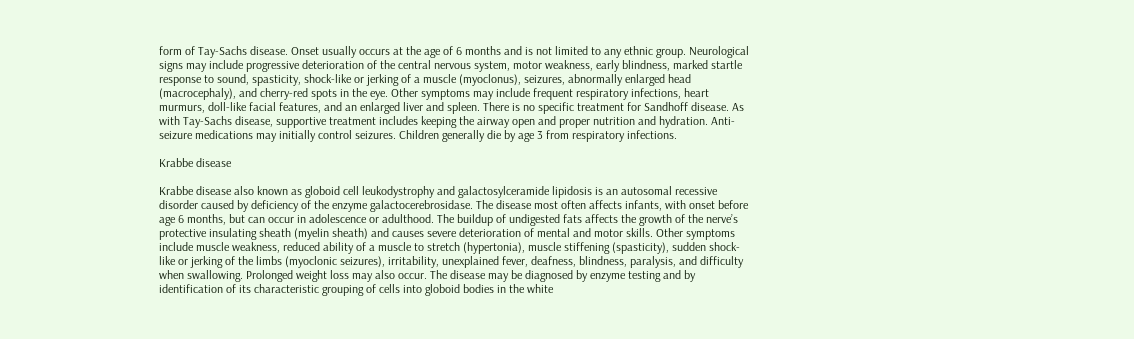form of Tay-Sachs disease. Onset usually occurs at the age of 6 months and is not limited to any ethnic group. Neurological signs may include progressive deterioration of the central nervous system, motor weakness, early blindness, marked startle response to sound, spasticity, shock-like or jerking of a muscle (myoclonus), seizures, abnormally enlarged head (macrocephaly), and cherry-red spots in the eye. Other symptoms may include frequent respiratory infections, heart murmurs, doll-like facial features, and an enlarged liver and spleen. There is no specific treatment for Sandhoff disease. As with Tay-Sachs disease, supportive treatment includes keeping the airway open and proper nutrition and hydration. Anti-seizure medications may initially control seizures. Children generally die by age 3 from respiratory infections.

Krabbe disease

Krabbe disease also known as globoid cell leukodystrophy and galactosylceramide lipidosis is an autosomal recessive disorder caused by deficiency of the enzyme galactocerebrosidase. The disease most often affects infants, with onset before age 6 months, but can occur in adolescence or adulthood. The buildup of undigested fats affects the growth of the nerve’s protective insulating sheath (myelin sheath) and causes severe deterioration of mental and motor skills. Other symptoms include muscle weakness, reduced ability of a muscle to stretch (hypertonia), muscle stiffening (spasticity), sudden shock-like or jerking of the limbs (myoclonic seizures), irritability, unexplained fever, deafness, blindness, paralysis, and difficulty when swallowing. Prolonged weight loss may also occur. The disease may be diagnosed by enzyme testing and by identification of its characteristic grouping of cells into globoid bodies in the white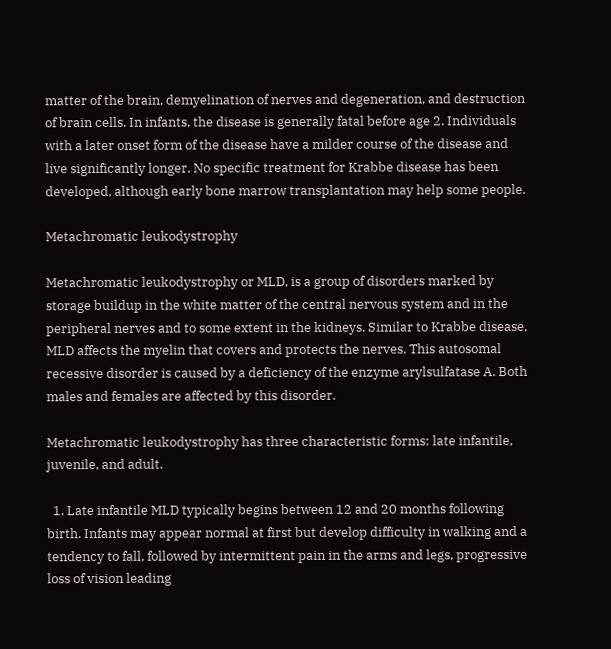matter of the brain, demyelination of nerves and degeneration, and destruction of brain cells. In infants, the disease is generally fatal before age 2. Individuals with a later onset form of the disease have a milder course of the disease and live significantly longer. No specific treatment for Krabbe disease has been developed, although early bone marrow transplantation may help some people.

Metachromatic leukodystrophy

Metachromatic leukodystrophy or MLD, is a group of disorders marked by storage buildup in the white matter of the central nervous system and in the peripheral nerves and to some extent in the kidneys. Similar to Krabbe disease, MLD affects the myelin that covers and protects the nerves. This autosomal recessive disorder is caused by a deficiency of the enzyme arylsulfatase A. Both males and females are affected by this disorder.

Metachromatic leukodystrophy has three characteristic forms: late infantile, juvenile, and adult.

  1. Late infantile MLD typically begins between 12 and 20 months following birth. Infants may appear normal at first but develop difficulty in walking and a tendency to fall, followed by intermittent pain in the arms and legs, progressive loss of vision leading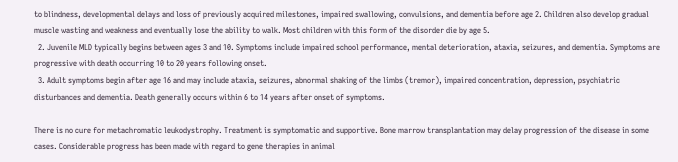to blindness, developmental delays and loss of previously acquired milestones, impaired swallowing, convulsions, and dementia before age 2. Children also develop gradual muscle wasting and weakness and eventually lose the ability to walk. Most children with this form of the disorder die by age 5.
  2. Juvenile MLD typically begins between ages 3 and 10. Symptoms include impaired school performance, mental deterioration, ataxia, seizures, and dementia. Symptoms are progressive with death occurring 10 to 20 years following onset.
  3. Adult symptoms begin after age 16 and may include ataxia, seizures, abnormal shaking of the limbs (tremor), impaired concentration, depression, psychiatric disturbances and dementia. Death generally occurs within 6 to 14 years after onset of symptoms.

There is no cure for metachromatic leukodystrophy. Treatment is symptomatic and supportive. Bone marrow transplantation may delay progression of the disease in some cases. Considerable progress has been made with regard to gene therapies in animal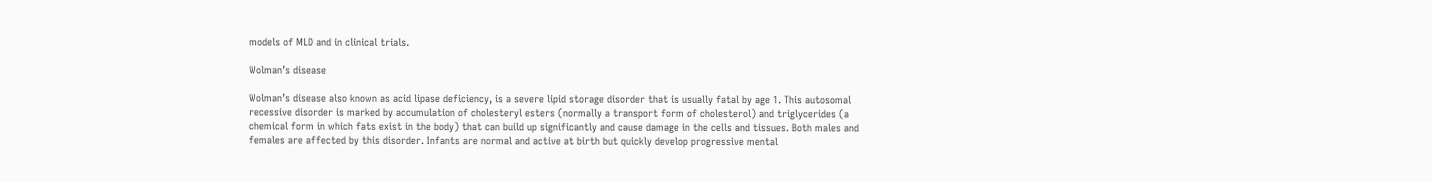models of MLD and in clinical trials.

Wolman’s disease

Wolman’s disease also known as acid lipase deficiency, is a severe lipid storage disorder that is usually fatal by age 1. This autosomal recessive disorder is marked by accumulation of cholesteryl esters (normally a transport form of cholesterol) and triglycerides (a chemical form in which fats exist in the body) that can build up significantly and cause damage in the cells and tissues. Both males and females are affected by this disorder. Infants are normal and active at birth but quickly develop progressive mental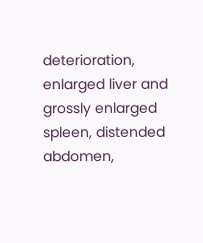deterioration, enlarged liver and grossly enlarged spleen, distended abdomen,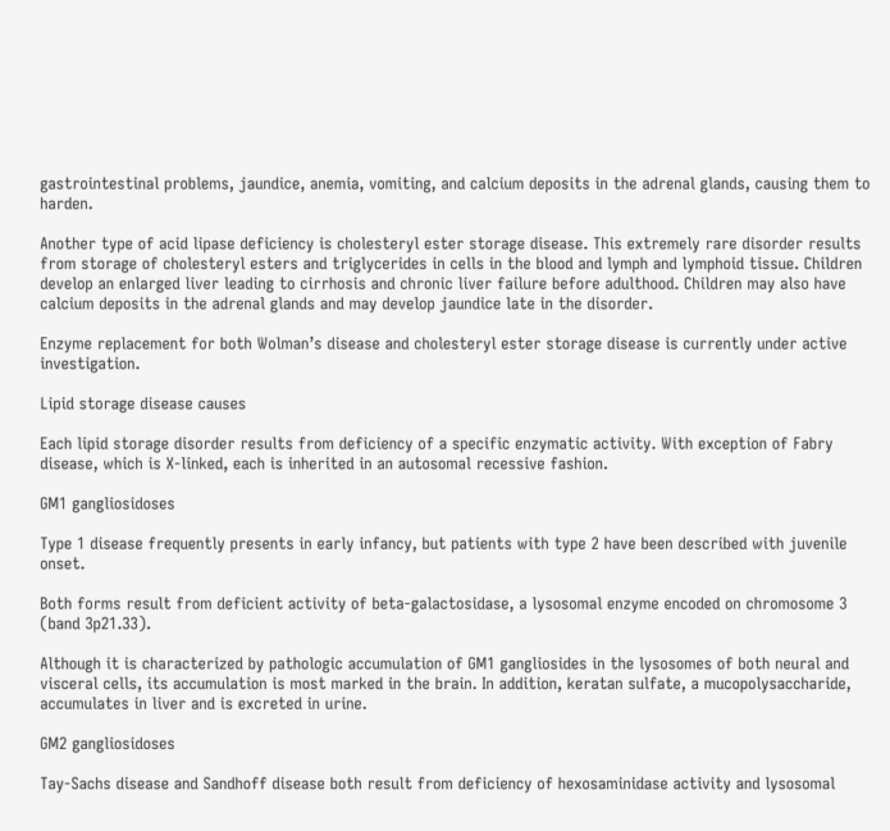gastrointestinal problems, jaundice, anemia, vomiting, and calcium deposits in the adrenal glands, causing them to harden.

Another type of acid lipase deficiency is cholesteryl ester storage disease. This extremely rare disorder results from storage of cholesteryl esters and triglycerides in cells in the blood and lymph and lymphoid tissue. Children develop an enlarged liver leading to cirrhosis and chronic liver failure before adulthood. Children may also have calcium deposits in the adrenal glands and may develop jaundice late in the disorder.

Enzyme replacement for both Wolman’s disease and cholesteryl ester storage disease is currently under active investigation.

Lipid storage disease causes

Each lipid storage disorder results from deficiency of a specific enzymatic activity. With exception of Fabry disease, which is X-linked, each is inherited in an autosomal recessive fashion.

GM1 gangliosidoses

Type 1 disease frequently presents in early infancy, but patients with type 2 have been described with juvenile onset.

Both forms result from deficient activity of beta-galactosidase, a lysosomal enzyme encoded on chromosome 3 (band 3p21.33).

Although it is characterized by pathologic accumulation of GM1 gangliosides in the lysosomes of both neural and visceral cells, its accumulation is most marked in the brain. In addition, keratan sulfate, a mucopolysaccharide, accumulates in liver and is excreted in urine.

GM2 gangliosidoses

Tay-Sachs disease and Sandhoff disease both result from deficiency of hexosaminidase activity and lysosomal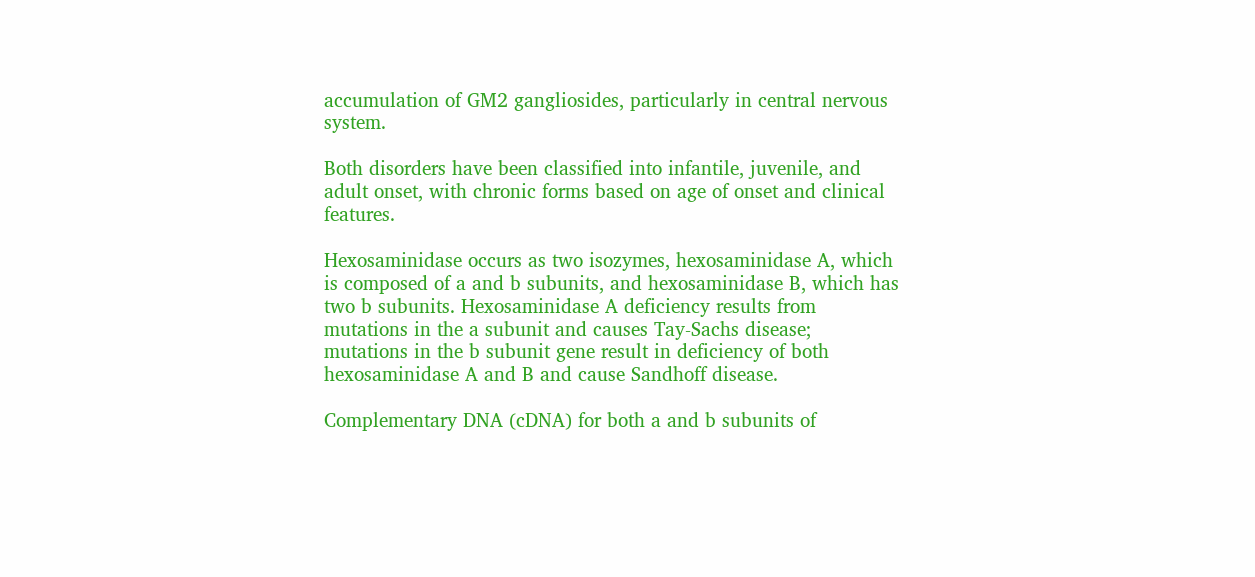accumulation of GM2 gangliosides, particularly in central nervous system.

Both disorders have been classified into infantile, juvenile, and adult onset, with chronic forms based on age of onset and clinical features.

Hexosaminidase occurs as two isozymes, hexosaminidase A, which is composed of a and b subunits, and hexosaminidase B, which has two b subunits. Hexosaminidase A deficiency results from mutations in the a subunit and causes Tay-Sachs disease; mutations in the b subunit gene result in deficiency of both hexosaminidase A and B and cause Sandhoff disease.

Complementary DNA (cDNA) for both a and b subunits of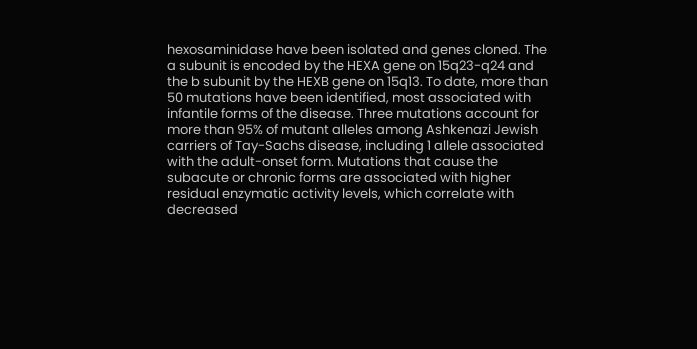hexosaminidase have been isolated and genes cloned. The a subunit is encoded by the HEXA gene on 15q23-q24 and the b subunit by the HEXB gene on 15q13. To date, more than 50 mutations have been identified, most associated with infantile forms of the disease. Three mutations account for more than 95% of mutant alleles among Ashkenazi Jewish carriers of Tay-Sachs disease, including 1 allele associated with the adult-onset form. Mutations that cause the subacute or chronic forms are associated with higher residual enzymatic activity levels, which correlate with decreased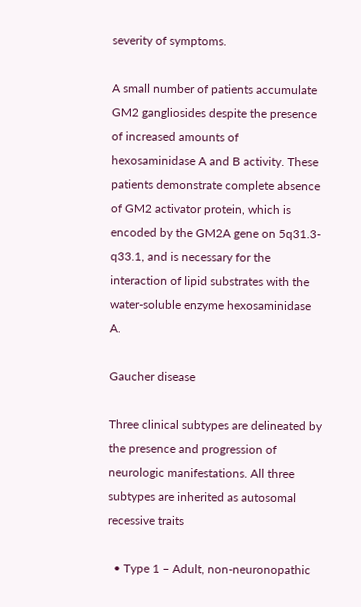severity of symptoms.

A small number of patients accumulate GM2 gangliosides despite the presence of increased amounts of hexosaminidase A and B activity. These patients demonstrate complete absence of GM2 activator protein, which is encoded by the GM2A gene on 5q31.3-q33.1, and is necessary for the interaction of lipid substrates with the water-soluble enzyme hexosaminidase A.

Gaucher disease

Three clinical subtypes are delineated by the presence and progression of neurologic manifestations. All three subtypes are inherited as autosomal recessive traits

  • Type 1 – Adult, non-neuronopathic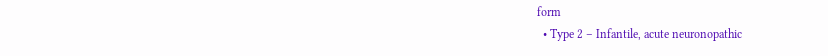form
  • Type 2 – Infantile, acute neuronopathic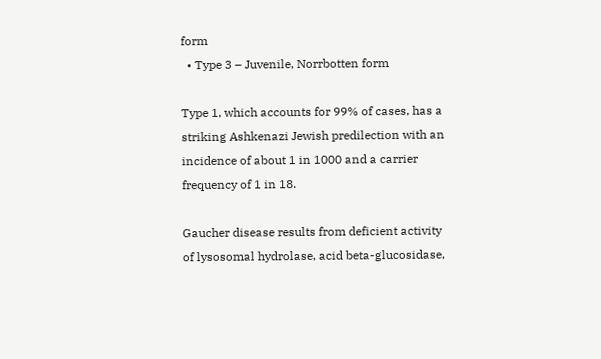form
  • Type 3 – Juvenile, Norrbotten form

Type 1, which accounts for 99% of cases, has a striking Ashkenazi Jewish predilection with an incidence of about 1 in 1000 and a carrier frequency of 1 in 18.

Gaucher disease results from deficient activity of lysosomal hydrolase, acid beta-glucosidase,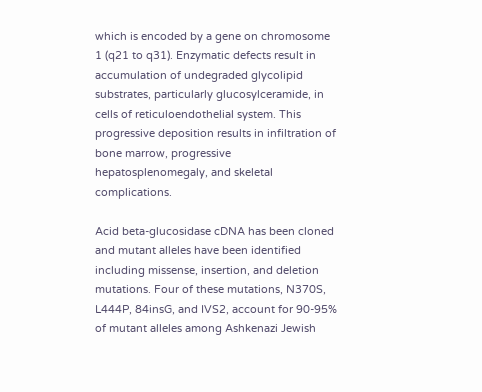which is encoded by a gene on chromosome 1 (q21 to q31). Enzymatic defects result in accumulation of undegraded glycolipid substrates, particularly glucosylceramide, in cells of reticuloendothelial system. This progressive deposition results in infiltration of bone marrow, progressive hepatosplenomegaly, and skeletal complications.

Acid beta-glucosidase cDNA has been cloned and mutant alleles have been identified including missense, insertion, and deletion mutations. Four of these mutations, N370S, L444P, 84insG, and IVS2, account for 90-95% of mutant alleles among Ashkenazi Jewish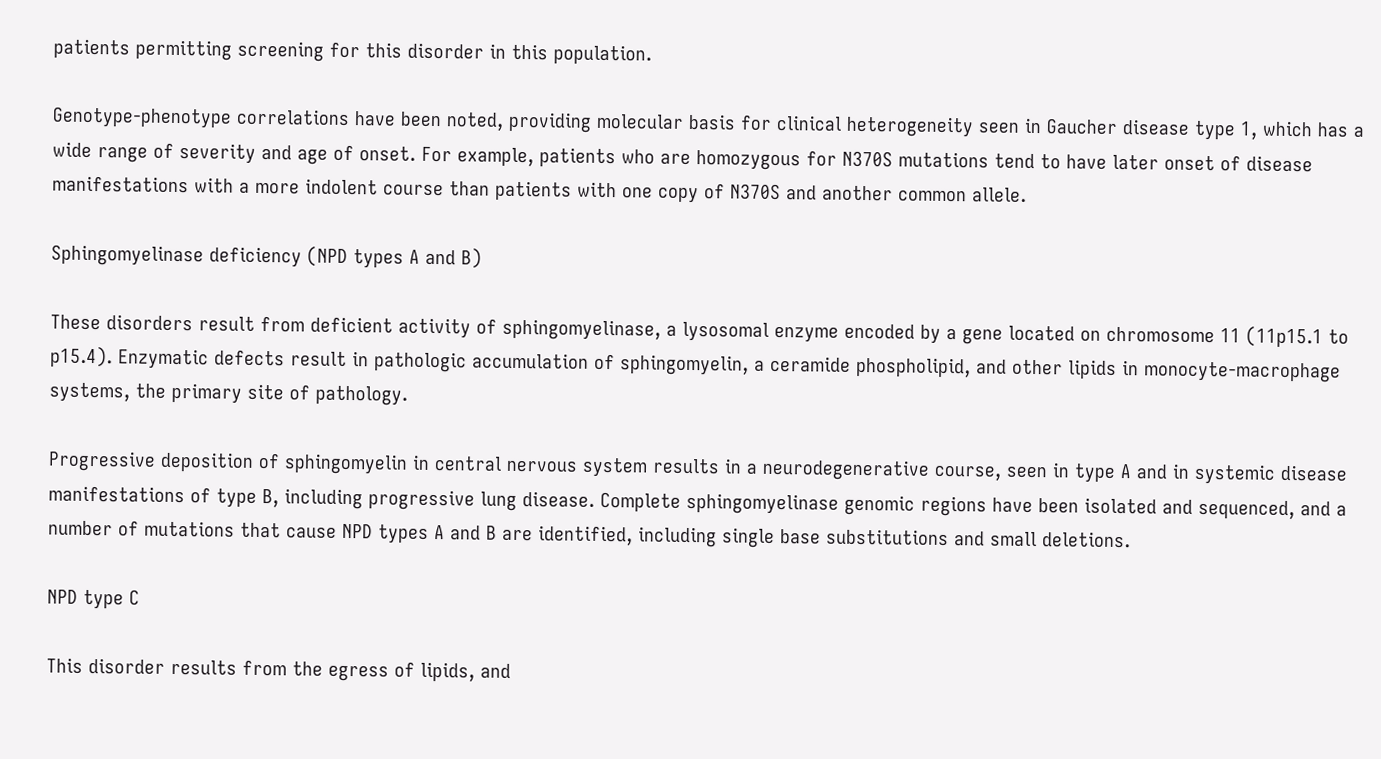patients permitting screening for this disorder in this population.

Genotype-phenotype correlations have been noted, providing molecular basis for clinical heterogeneity seen in Gaucher disease type 1, which has a wide range of severity and age of onset. For example, patients who are homozygous for N370S mutations tend to have later onset of disease manifestations with a more indolent course than patients with one copy of N370S and another common allele.

Sphingomyelinase deficiency (NPD types A and B)

These disorders result from deficient activity of sphingomyelinase, a lysosomal enzyme encoded by a gene located on chromosome 11 (11p15.1 to p15.4). Enzymatic defects result in pathologic accumulation of sphingomyelin, a ceramide phospholipid, and other lipids in monocyte-macrophage systems, the primary site of pathology.

Progressive deposition of sphingomyelin in central nervous system results in a neurodegenerative course, seen in type A and in systemic disease manifestations of type B, including progressive lung disease. Complete sphingomyelinase genomic regions have been isolated and sequenced, and a number of mutations that cause NPD types A and B are identified, including single base substitutions and small deletions.

NPD type C

This disorder results from the egress of lipids, and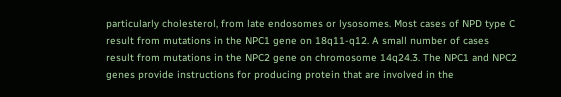particularly cholesterol, from late endosomes or lysosomes. Most cases of NPD type C result from mutations in the NPC1 gene on 18q11-q12. A small number of cases result from mutations in the NPC2 gene on chromosome 14q24.3. The NPC1 and NPC2 genes provide instructions for producing protein that are involved in the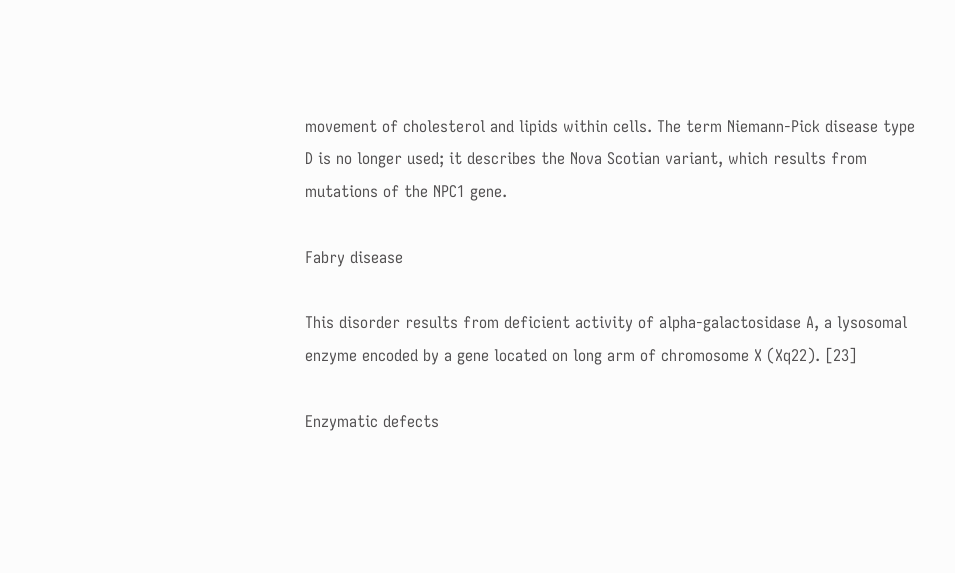movement of cholesterol and lipids within cells. The term Niemann-Pick disease type D is no longer used; it describes the Nova Scotian variant, which results from mutations of the NPC1 gene.

Fabry disease

This disorder results from deficient activity of alpha-galactosidase A, a lysosomal enzyme encoded by a gene located on long arm of chromosome X (Xq22). [23]

Enzymatic defects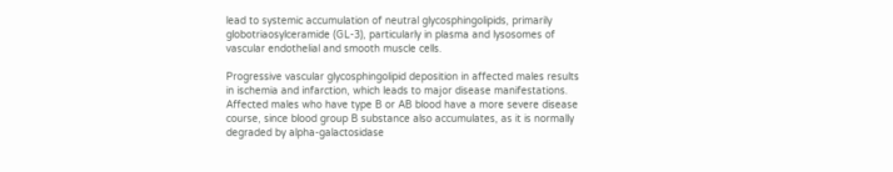lead to systemic accumulation of neutral glycosphingolipids, primarily globotriaosylceramide (GL-3), particularly in plasma and lysosomes of vascular endothelial and smooth muscle cells.

Progressive vascular glycosphingolipid deposition in affected males results in ischemia and infarction, which leads to major disease manifestations. Affected males who have type B or AB blood have a more severe disease course, since blood group B substance also accumulates, as it is normally degraded by alpha-galactosidase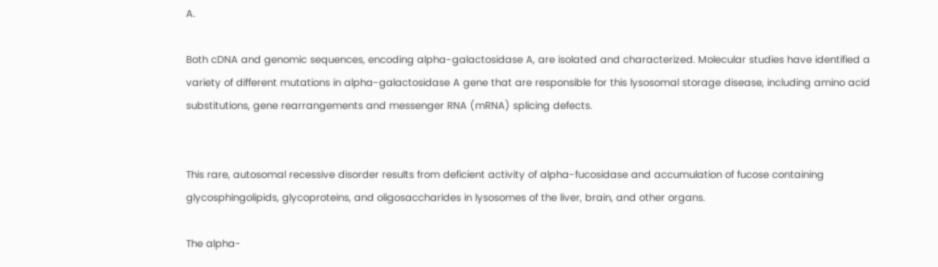A.

Both cDNA and genomic sequences, encoding alpha-galactosidase A, are isolated and characterized. Molecular studies have identified a variety of different mutations in alpha-galactosidase A gene that are responsible for this lysosomal storage disease, including amino acid substitutions, gene rearrangements and messenger RNA (mRNA) splicing defects.


This rare, autosomal recessive disorder results from deficient activity of alpha-fucosidase and accumulation of fucose containing glycosphingolipids, glycoproteins, and oligosaccharides in lysosomes of the liver, brain, and other organs.

The alpha-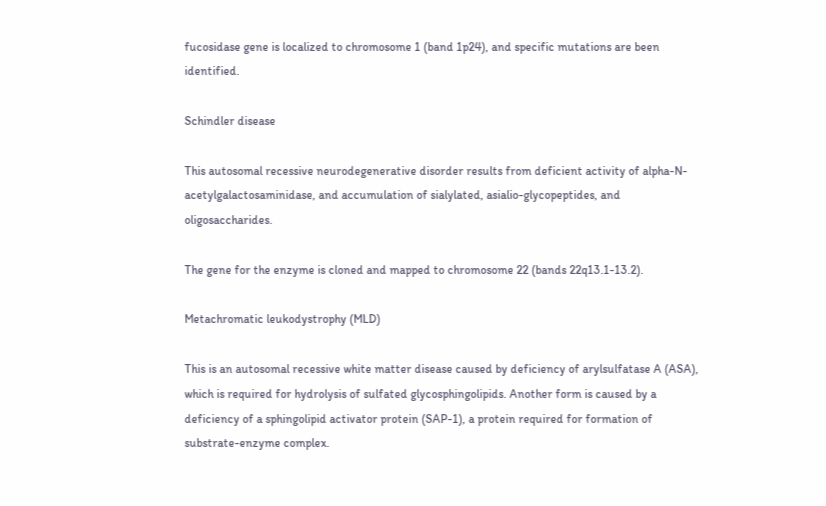fucosidase gene is localized to chromosome 1 (band 1p24), and specific mutations are been identified.

Schindler disease

This autosomal recessive neurodegenerative disorder results from deficient activity of alpha-N-acetylgalactosaminidase, and accumulation of sialylated, asialio-glycopeptides, and oligosaccharides.

The gene for the enzyme is cloned and mapped to chromosome 22 (bands 22q13.1-13.2).

Metachromatic leukodystrophy (MLD)

This is an autosomal recessive white matter disease caused by deficiency of arylsulfatase A (ASA), which is required for hydrolysis of sulfated glycosphingolipids. Another form is caused by a deficiency of a sphingolipid activator protein (SAP-1), a protein required for formation of substrate-enzyme complex.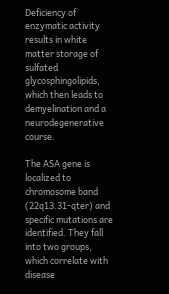Deficiency of enzymatic activity results in white matter storage of sulfated glycosphingolipids, which then leads to demyelination and a neurodegenerative course.

The ASA gene is localized to chromosome band (22q13.31-qter) and specific mutations are identified. They fall into two groups, which correlate with disease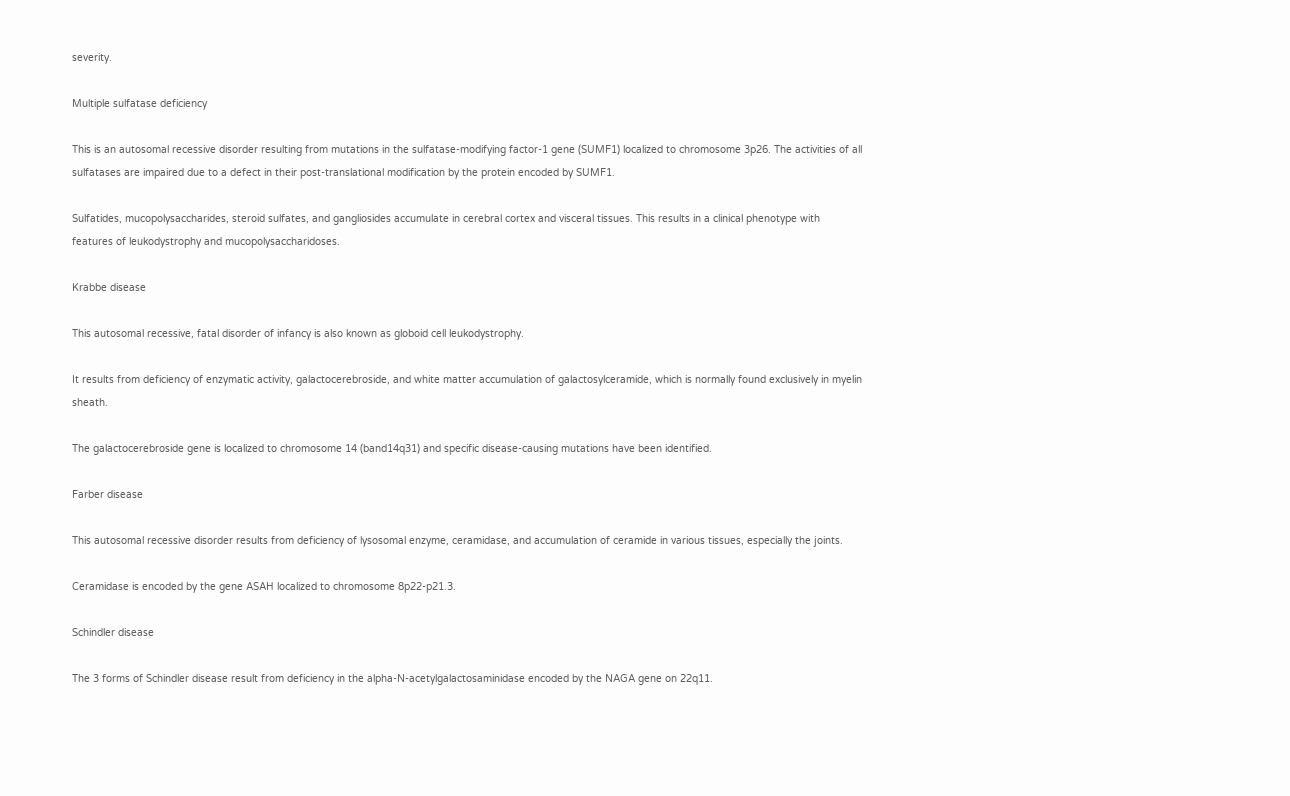severity.

Multiple sulfatase deficiency

This is an autosomal recessive disorder resulting from mutations in the sulfatase-modifying factor-1 gene (SUMF1) localized to chromosome 3p26. The activities of all sulfatases are impaired due to a defect in their post-translational modification by the protein encoded by SUMF1.

Sulfatides, mucopolysaccharides, steroid sulfates, and gangliosides accumulate in cerebral cortex and visceral tissues. This results in a clinical phenotype with features of leukodystrophy and mucopolysaccharidoses.

Krabbe disease

This autosomal recessive, fatal disorder of infancy is also known as globoid cell leukodystrophy.

It results from deficiency of enzymatic activity, galactocerebroside, and white matter accumulation of galactosylceramide, which is normally found exclusively in myelin sheath.

The galactocerebroside gene is localized to chromosome 14 (band14q31) and specific disease-causing mutations have been identified.

Farber disease

This autosomal recessive disorder results from deficiency of lysosomal enzyme, ceramidase, and accumulation of ceramide in various tissues, especially the joints.

Ceramidase is encoded by the gene ASAH localized to chromosome 8p22-p21.3.

Schindler disease

The 3 forms of Schindler disease result from deficiency in the alpha-N-acetylgalactosaminidase encoded by the NAGA gene on 22q11.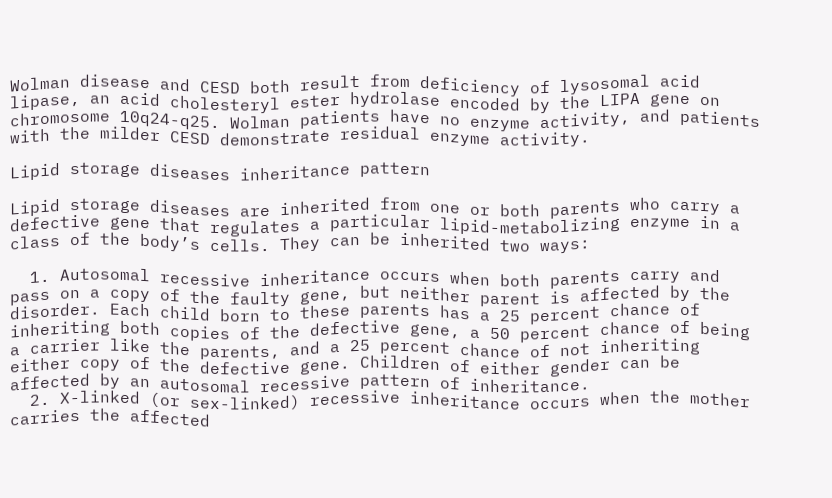Wolman disease and CESD both result from deficiency of lysosomal acid lipase, an acid cholesteryl ester hydrolase encoded by the LIPA gene on chromosome 10q24-q25. Wolman patients have no enzyme activity, and patients with the milder CESD demonstrate residual enzyme activity.

Lipid storage diseases inheritance pattern

Lipid storage diseases are inherited from one or both parents who carry a defective gene that regulates a particular lipid-metabolizing enzyme in a class of the body’s cells. They can be inherited two ways:

  1. Autosomal recessive inheritance occurs when both parents carry and pass on a copy of the faulty gene, but neither parent is affected by the disorder. Each child born to these parents has a 25 percent chance of inheriting both copies of the defective gene, a 50 percent chance of being a carrier like the parents, and a 25 percent chance of not inheriting either copy of the defective gene. Children of either gender can be affected by an autosomal recessive pattern of inheritance.
  2. X-linked (or sex-linked) recessive inheritance occurs when the mother carries the affected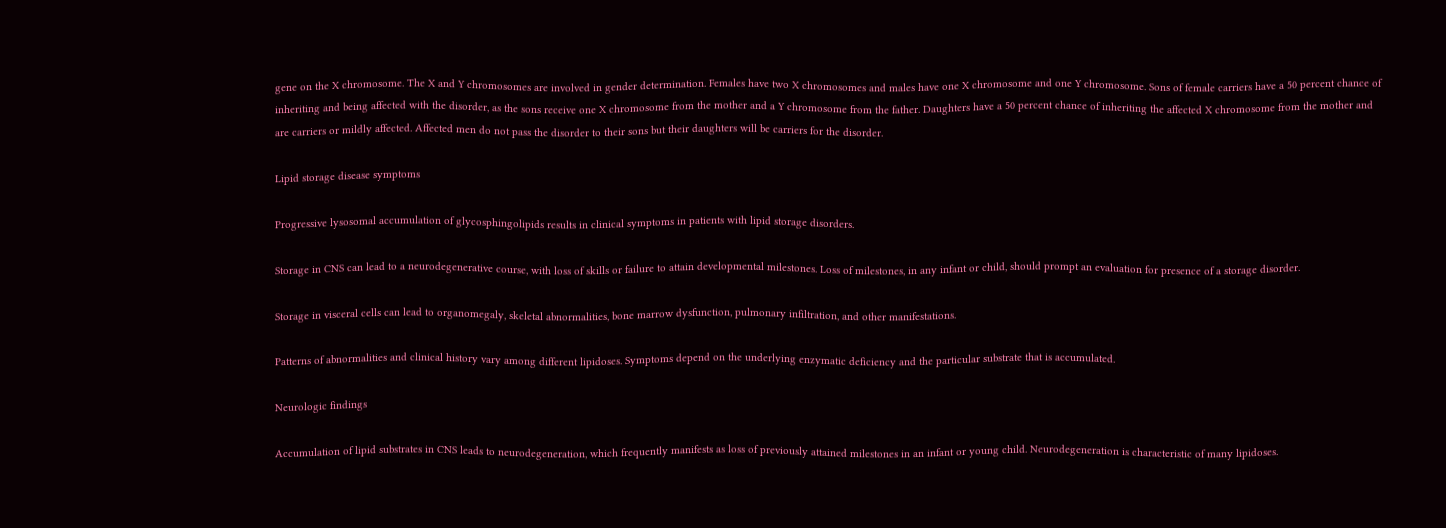gene on the X chromosome. The X and Y chromosomes are involved in gender determination. Females have two X chromosomes and males have one X chromosome and one Y chromosome. Sons of female carriers have a 50 percent chance of inheriting and being affected with the disorder, as the sons receive one X chromosome from the mother and a Y chromosome from the father. Daughters have a 50 percent chance of inheriting the affected X chromosome from the mother and are carriers or mildly affected. Affected men do not pass the disorder to their sons but their daughters will be carriers for the disorder.

Lipid storage disease symptoms

Progressive lysosomal accumulation of glycosphingolipids results in clinical symptoms in patients with lipid storage disorders.

Storage in CNS can lead to a neurodegenerative course, with loss of skills or failure to attain developmental milestones. Loss of milestones, in any infant or child, should prompt an evaluation for presence of a storage disorder.

Storage in visceral cells can lead to organomegaly, skeletal abnormalities, bone marrow dysfunction, pulmonary infiltration, and other manifestations.

Patterns of abnormalities and clinical history vary among different lipidoses. Symptoms depend on the underlying enzymatic deficiency and the particular substrate that is accumulated.

Neurologic findings

Accumulation of lipid substrates in CNS leads to neurodegeneration, which frequently manifests as loss of previously attained milestones in an infant or young child. Neurodegeneration is characteristic of many lipidoses.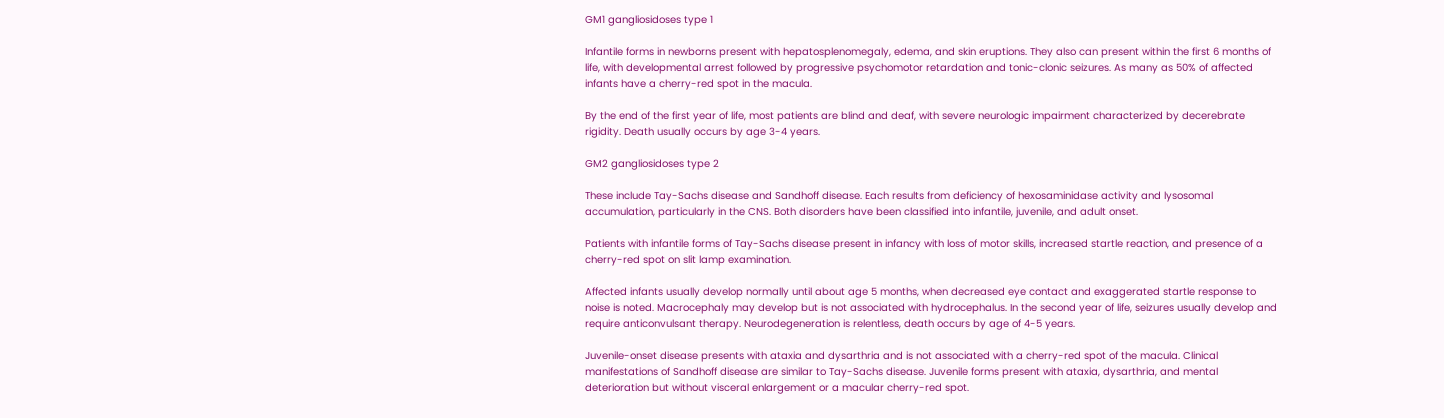GM1 gangliosidoses type 1

Infantile forms in newborns present with hepatosplenomegaly, edema, and skin eruptions. They also can present within the first 6 months of life, with developmental arrest followed by progressive psychomotor retardation and tonic-clonic seizures. As many as 50% of affected infants have a cherry-red spot in the macula.

By the end of the first year of life, most patients are blind and deaf, with severe neurologic impairment characterized by decerebrate rigidity. Death usually occurs by age 3-4 years.

GM2 gangliosidoses type 2

These include Tay-Sachs disease and Sandhoff disease. Each results from deficiency of hexosaminidase activity and lysosomal accumulation, particularly in the CNS. Both disorders have been classified into infantile, juvenile, and adult onset.

Patients with infantile forms of Tay-Sachs disease present in infancy with loss of motor skills, increased startle reaction, and presence of a cherry-red spot on slit lamp examination.

Affected infants usually develop normally until about age 5 months, when decreased eye contact and exaggerated startle response to noise is noted. Macrocephaly may develop but is not associated with hydrocephalus. In the second year of life, seizures usually develop and require anticonvulsant therapy. Neurodegeneration is relentless, death occurs by age of 4-5 years.

Juvenile-onset disease presents with ataxia and dysarthria and is not associated with a cherry-red spot of the macula. Clinical manifestations of Sandhoff disease are similar to Tay-Sachs disease. Juvenile forms present with ataxia, dysarthria, and mental deterioration but without visceral enlargement or a macular cherry-red spot.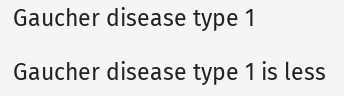Gaucher disease type 1

Gaucher disease type 1 is less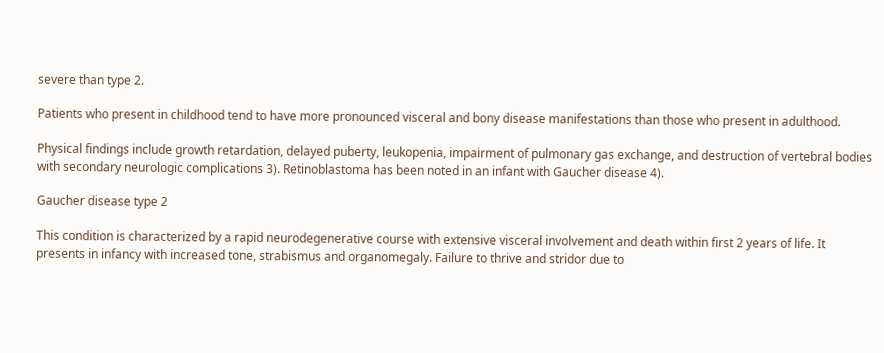severe than type 2.

Patients who present in childhood tend to have more pronounced visceral and bony disease manifestations than those who present in adulthood.

Physical findings include growth retardation, delayed puberty, leukopenia, impairment of pulmonary gas exchange, and destruction of vertebral bodies with secondary neurologic complications 3). Retinoblastoma has been noted in an infant with Gaucher disease 4).

Gaucher disease type 2

This condition is characterized by a rapid neurodegenerative course with extensive visceral involvement and death within first 2 years of life. It presents in infancy with increased tone, strabismus and organomegaly. Failure to thrive and stridor due to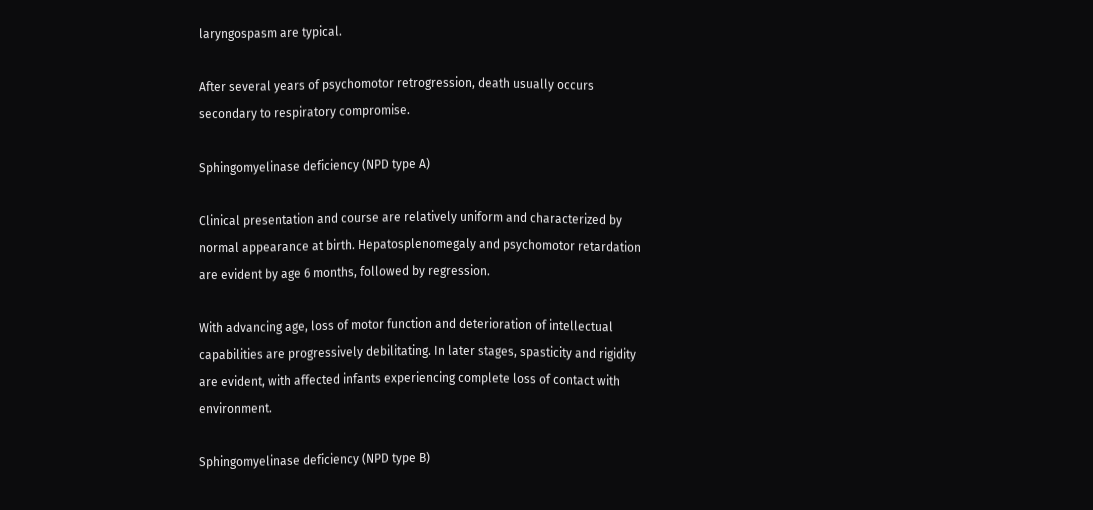laryngospasm are typical.

After several years of psychomotor retrogression, death usually occurs secondary to respiratory compromise.

Sphingomyelinase deficiency (NPD type A)

Clinical presentation and course are relatively uniform and characterized by normal appearance at birth. Hepatosplenomegaly and psychomotor retardation are evident by age 6 months, followed by regression.

With advancing age, loss of motor function and deterioration of intellectual capabilities are progressively debilitating. In later stages, spasticity and rigidity are evident, with affected infants experiencing complete loss of contact with environment.

Sphingomyelinase deficiency (NPD type B)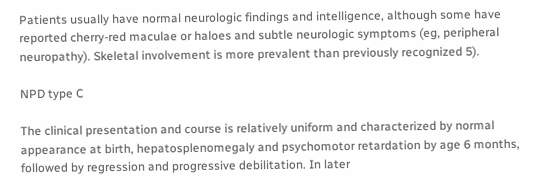Patients usually have normal neurologic findings and intelligence, although some have reported cherry-red maculae or haloes and subtle neurologic symptoms (eg, peripheral neuropathy). Skeletal involvement is more prevalent than previously recognized 5).

NPD type C

The clinical presentation and course is relatively uniform and characterized by normal appearance at birth, hepatosplenomegaly and psychomotor retardation by age 6 months, followed by regression and progressive debilitation. In later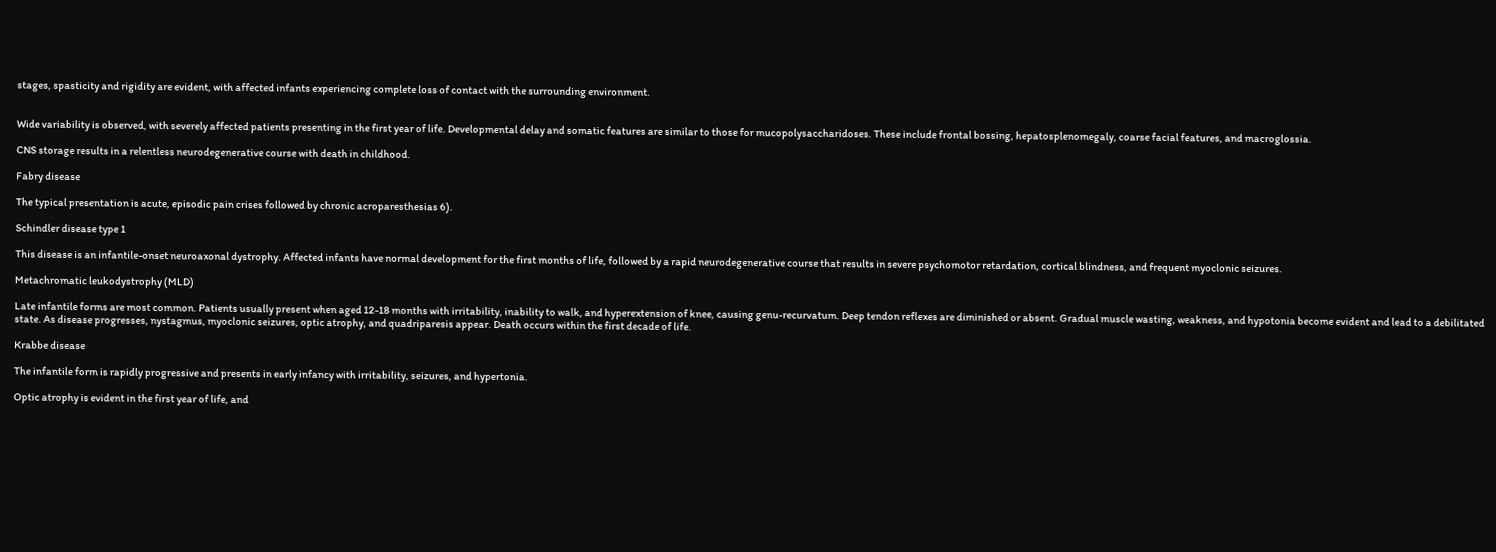stages, spasticity and rigidity are evident, with affected infants experiencing complete loss of contact with the surrounding environment.


Wide variability is observed, with severely affected patients presenting in the first year of life. Developmental delay and somatic features are similar to those for mucopolysaccharidoses. These include frontal bossing, hepatosplenomegaly, coarse facial features, and macroglossia.

CNS storage results in a relentless neurodegenerative course with death in childhood.

Fabry disease

The typical presentation is acute, episodic pain crises followed by chronic acroparesthesias 6).

Schindler disease type 1

This disease is an infantile-onset neuroaxonal dystrophy. Affected infants have normal development for the first months of life, followed by a rapid neurodegenerative course that results in severe psychomotor retardation, cortical blindness, and frequent myoclonic seizures.

Metachromatic leukodystrophy (MLD)

Late infantile forms are most common. Patients usually present when aged 12-18 months with irritability, inability to walk, and hyperextension of knee, causing genu-recurvatum. Deep tendon reflexes are diminished or absent. Gradual muscle wasting, weakness, and hypotonia become evident and lead to a debilitated state. As disease progresses, nystagmus, myoclonic seizures, optic atrophy, and quadriparesis appear. Death occurs within the first decade of life.

Krabbe disease

The infantile form is rapidly progressive and presents in early infancy with irritability, seizures, and hypertonia.

Optic atrophy is evident in the first year of life, and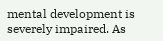mental development is severely impaired. As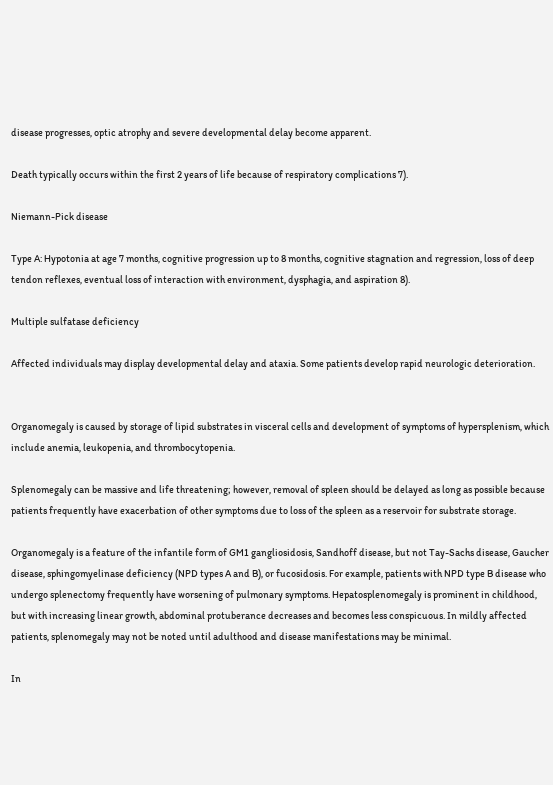disease progresses, optic atrophy and severe developmental delay become apparent.

Death typically occurs within the first 2 years of life because of respiratory complications 7).

Niemann-Pick disease

Type A: Hypotonia at age 7 months, cognitive progression up to 8 months, cognitive stagnation and regression, loss of deep tendon reflexes, eventual loss of interaction with environment, dysphagia, and aspiration 8).

Multiple sulfatase deficiency

Affected individuals may display developmental delay and ataxia. Some patients develop rapid neurologic deterioration.


Organomegaly is caused by storage of lipid substrates in visceral cells and development of symptoms of hypersplenism, which include anemia, leukopenia, and thrombocytopenia.

Splenomegaly can be massive and life threatening; however, removal of spleen should be delayed as long as possible because patients frequently have exacerbation of other symptoms due to loss of the spleen as a reservoir for substrate storage.

Organomegaly is a feature of the infantile form of GM1 gangliosidosis, Sandhoff disease, but not Tay-Sachs disease, Gaucher disease, sphingomyelinase deficiency (NPD types A and B), or fucosidosis. For example, patients with NPD type B disease who undergo splenectomy frequently have worsening of pulmonary symptoms. Hepatosplenomegaly is prominent in childhood, but with increasing linear growth, abdominal protuberance decreases and becomes less conspicuous. In mildly affected patients, splenomegaly may not be noted until adulthood and disease manifestations may be minimal.

In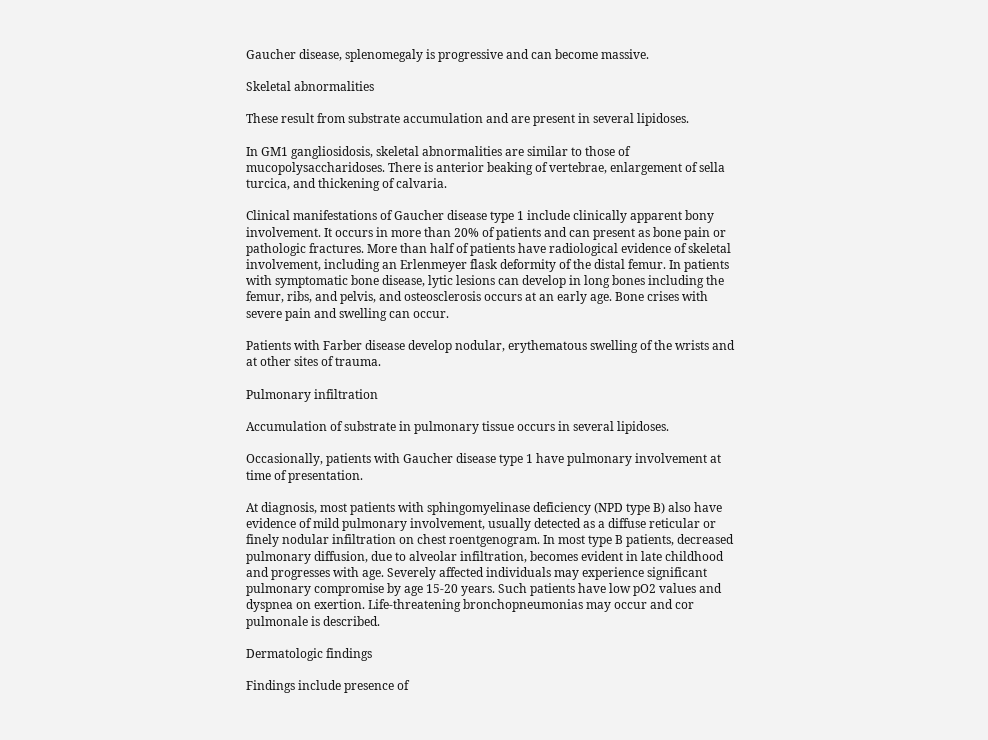Gaucher disease, splenomegaly is progressive and can become massive.

Skeletal abnormalities

These result from substrate accumulation and are present in several lipidoses.

In GM1 gangliosidosis, skeletal abnormalities are similar to those of mucopolysaccharidoses. There is anterior beaking of vertebrae, enlargement of sella turcica, and thickening of calvaria.

Clinical manifestations of Gaucher disease type 1 include clinically apparent bony involvement. It occurs in more than 20% of patients and can present as bone pain or pathologic fractures. More than half of patients have radiological evidence of skeletal involvement, including an Erlenmeyer flask deformity of the distal femur. In patients with symptomatic bone disease, lytic lesions can develop in long bones including the femur, ribs, and pelvis, and osteosclerosis occurs at an early age. Bone crises with severe pain and swelling can occur.

Patients with Farber disease develop nodular, erythematous swelling of the wrists and at other sites of trauma.

Pulmonary infiltration

Accumulation of substrate in pulmonary tissue occurs in several lipidoses.

Occasionally, patients with Gaucher disease type 1 have pulmonary involvement at time of presentation.

At diagnosis, most patients with sphingomyelinase deficiency (NPD type B) also have evidence of mild pulmonary involvement, usually detected as a diffuse reticular or finely nodular infiltration on chest roentgenogram. In most type B patients, decreased pulmonary diffusion, due to alveolar infiltration, becomes evident in late childhood and progresses with age. Severely affected individuals may experience significant pulmonary compromise by age 15-20 years. Such patients have low pO2 values and dyspnea on exertion. Life-threatening bronchopneumonias may occur and cor pulmonale is described.

Dermatologic findings

Findings include presence of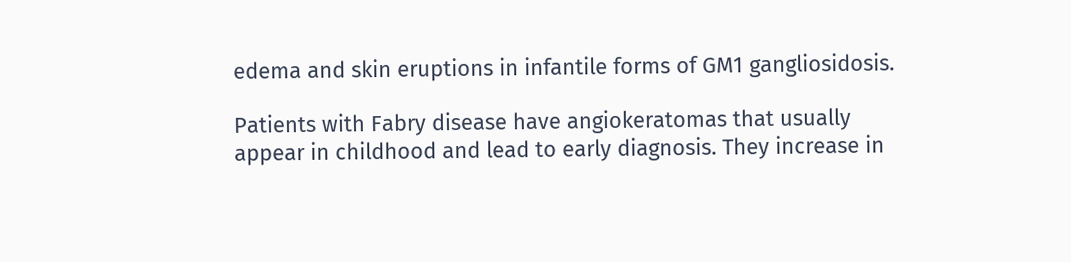edema and skin eruptions in infantile forms of GM1 gangliosidosis.

Patients with Fabry disease have angiokeratomas that usually appear in childhood and lead to early diagnosis. They increase in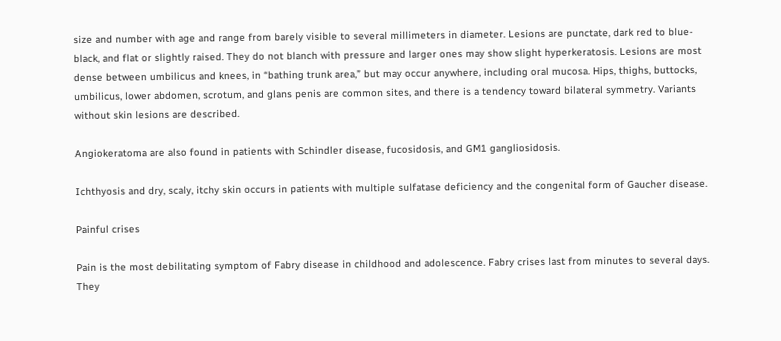size and number with age and range from barely visible to several millimeters in diameter. Lesions are punctate, dark red to blue-black, and flat or slightly raised. They do not blanch with pressure and larger ones may show slight hyperkeratosis. Lesions are most dense between umbilicus and knees, in “bathing trunk area,” but may occur anywhere, including oral mucosa. Hips, thighs, buttocks, umbilicus, lower abdomen, scrotum, and glans penis are common sites, and there is a tendency toward bilateral symmetry. Variants without skin lesions are described.

Angiokeratoma are also found in patients with Schindler disease, fucosidosis, and GM1 gangliosidosis.

Ichthyosis and dry, scaly, itchy skin occurs in patients with multiple sulfatase deficiency and the congenital form of Gaucher disease.

Painful crises

Pain is the most debilitating symptom of Fabry disease in childhood and adolescence. Fabry crises last from minutes to several days. They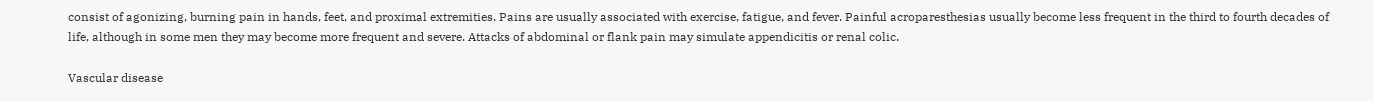consist of agonizing, burning pain in hands, feet, and proximal extremities. Pains are usually associated with exercise, fatigue, and fever. Painful acroparesthesias usually become less frequent in the third to fourth decades of life, although in some men they may become more frequent and severe. Attacks of abdominal or flank pain may simulate appendicitis or renal colic.

Vascular disease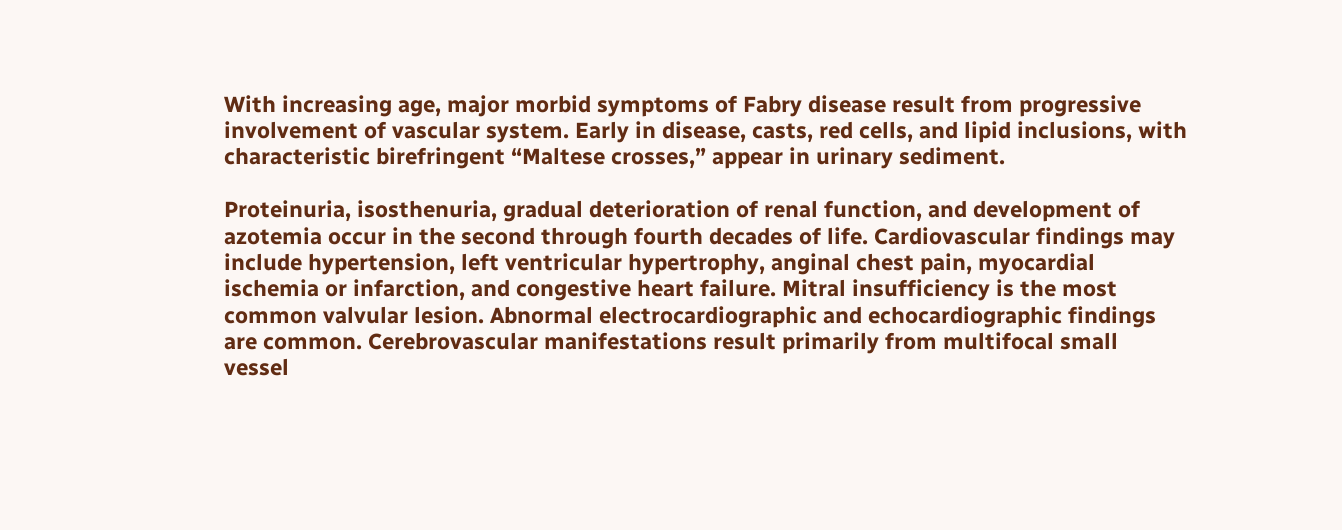With increasing age, major morbid symptoms of Fabry disease result from progressive involvement of vascular system. Early in disease, casts, red cells, and lipid inclusions, with characteristic birefringent “Maltese crosses,” appear in urinary sediment.

Proteinuria, isosthenuria, gradual deterioration of renal function, and development of azotemia occur in the second through fourth decades of life. Cardiovascular findings may include hypertension, left ventricular hypertrophy, anginal chest pain, myocardial ischemia or infarction, and congestive heart failure. Mitral insufficiency is the most common valvular lesion. Abnormal electrocardiographic and echocardiographic findings are common. Cerebrovascular manifestations result primarily from multifocal small vessel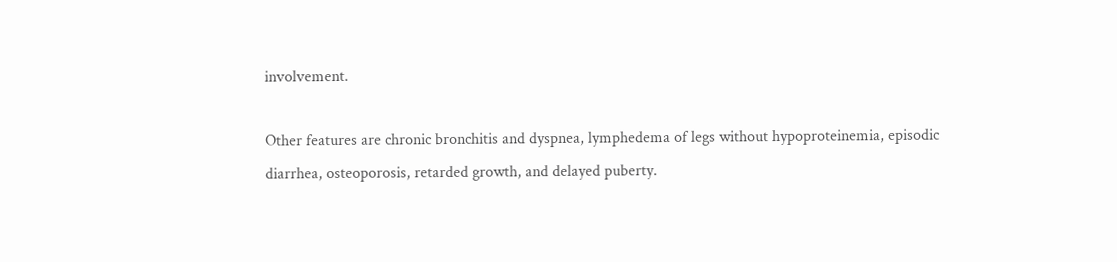involvement.

Other features are chronic bronchitis and dyspnea, lymphedema of legs without hypoproteinemia, episodic diarrhea, osteoporosis, retarded growth, and delayed puberty.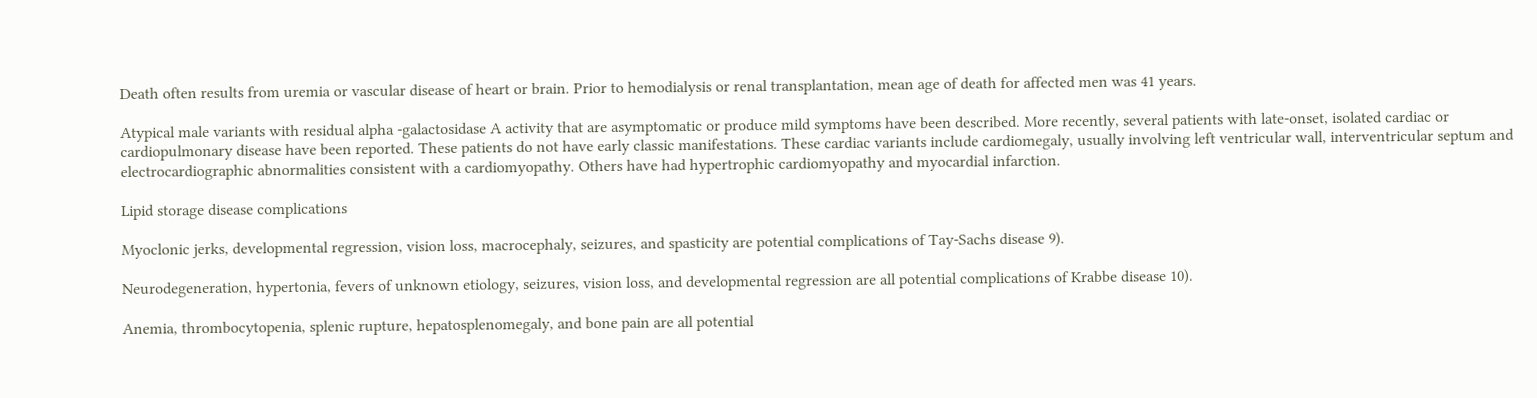Death often results from uremia or vascular disease of heart or brain. Prior to hemodialysis or renal transplantation, mean age of death for affected men was 41 years.

Atypical male variants with residual alpha -galactosidase A activity that are asymptomatic or produce mild symptoms have been described. More recently, several patients with late-onset, isolated cardiac or cardiopulmonary disease have been reported. These patients do not have early classic manifestations. These cardiac variants include cardiomegaly, usually involving left ventricular wall, interventricular septum and electrocardiographic abnormalities consistent with a cardiomyopathy. Others have had hypertrophic cardiomyopathy and myocardial infarction.

Lipid storage disease complications

Myoclonic jerks, developmental regression, vision loss, macrocephaly, seizures, and spasticity are potential complications of Tay-Sachs disease 9).

Neurodegeneration, hypertonia, fevers of unknown etiology, seizures, vision loss, and developmental regression are all potential complications of Krabbe disease 10).

Anemia, thrombocytopenia, splenic rupture, hepatosplenomegaly, and bone pain are all potential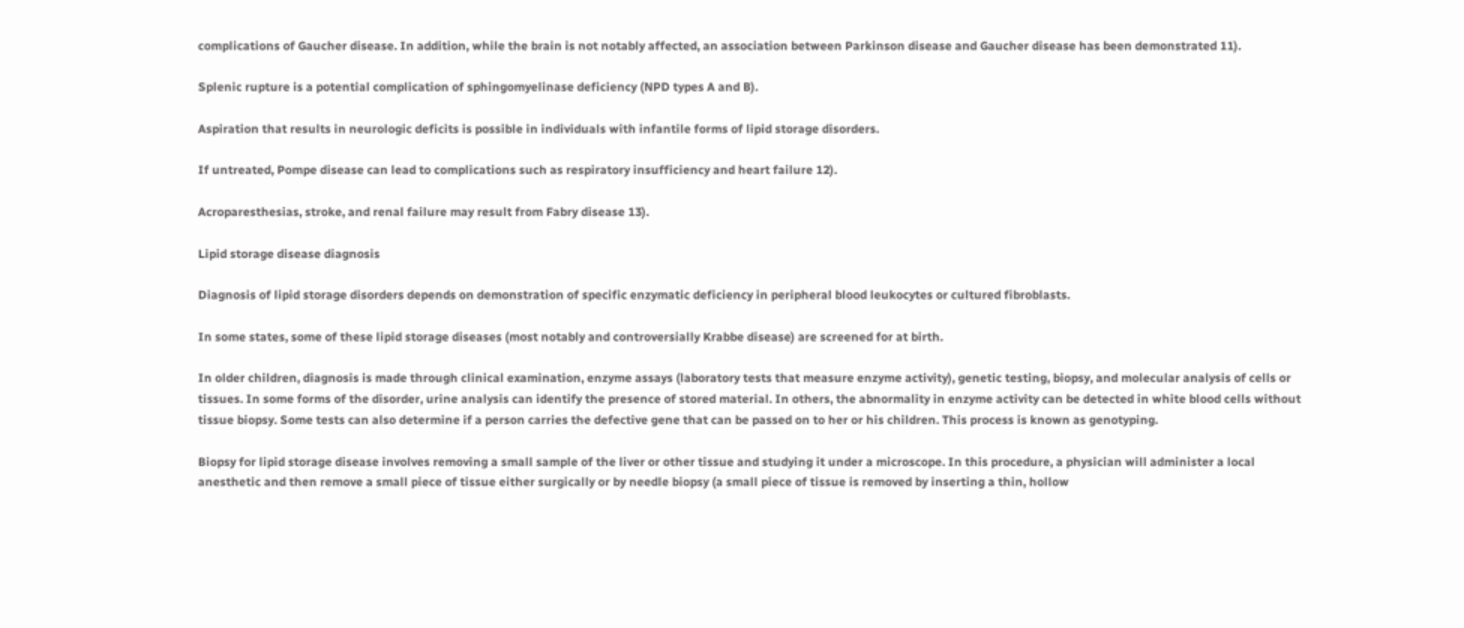complications of Gaucher disease. In addition, while the brain is not notably affected, an association between Parkinson disease and Gaucher disease has been demonstrated 11).

Splenic rupture is a potential complication of sphingomyelinase deficiency (NPD types A and B).

Aspiration that results in neurologic deficits is possible in individuals with infantile forms of lipid storage disorders.

If untreated, Pompe disease can lead to complications such as respiratory insufficiency and heart failure 12).

Acroparesthesias, stroke, and renal failure may result from Fabry disease 13).

Lipid storage disease diagnosis

Diagnosis of lipid storage disorders depends on demonstration of specific enzymatic deficiency in peripheral blood leukocytes or cultured fibroblasts.

In some states, some of these lipid storage diseases (most notably and controversially Krabbe disease) are screened for at birth.

In older children, diagnosis is made through clinical examination, enzyme assays (laboratory tests that measure enzyme activity), genetic testing, biopsy, and molecular analysis of cells or tissues. In some forms of the disorder, urine analysis can identify the presence of stored material. In others, the abnormality in enzyme activity can be detected in white blood cells without tissue biopsy. Some tests can also determine if a person carries the defective gene that can be passed on to her or his children. This process is known as genotyping.

Biopsy for lipid storage disease involves removing a small sample of the liver or other tissue and studying it under a microscope. In this procedure, a physician will administer a local anesthetic and then remove a small piece of tissue either surgically or by needle biopsy (a small piece of tissue is removed by inserting a thin, hollow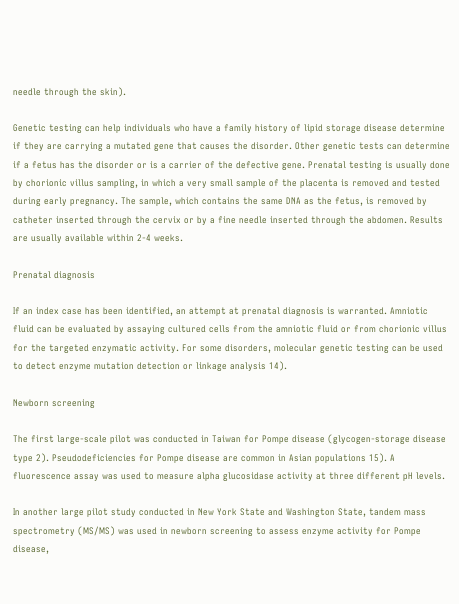needle through the skin).

Genetic testing can help individuals who have a family history of lipid storage disease determine if they are carrying a mutated gene that causes the disorder. Other genetic tests can determine if a fetus has the disorder or is a carrier of the defective gene. Prenatal testing is usually done by chorionic villus sampling, in which a very small sample of the placenta is removed and tested during early pregnancy. The sample, which contains the same DNA as the fetus, is removed by catheter inserted through the cervix or by a fine needle inserted through the abdomen. Results are usually available within 2-4 weeks.

Prenatal diagnosis

If an index case has been identified, an attempt at prenatal diagnosis is warranted. Amniotic fluid can be evaluated by assaying cultured cells from the amniotic fluid or from chorionic villus for the targeted enzymatic activity. For some disorders, molecular genetic testing can be used to detect enzyme mutation detection or linkage analysis 14).

Newborn screening

The first large-scale pilot was conducted in Taiwan for Pompe disease (glycogen-storage disease type 2). Pseudodeficiencies for Pompe disease are common in Asian populations 15). A fluorescence assay was used to measure alpha glucosidase activity at three different pH levels.

In another large pilot study conducted in New York State and Washington State, tandem mass spectrometry (MS/MS) was used in newborn screening to assess enzyme activity for Pompe disease,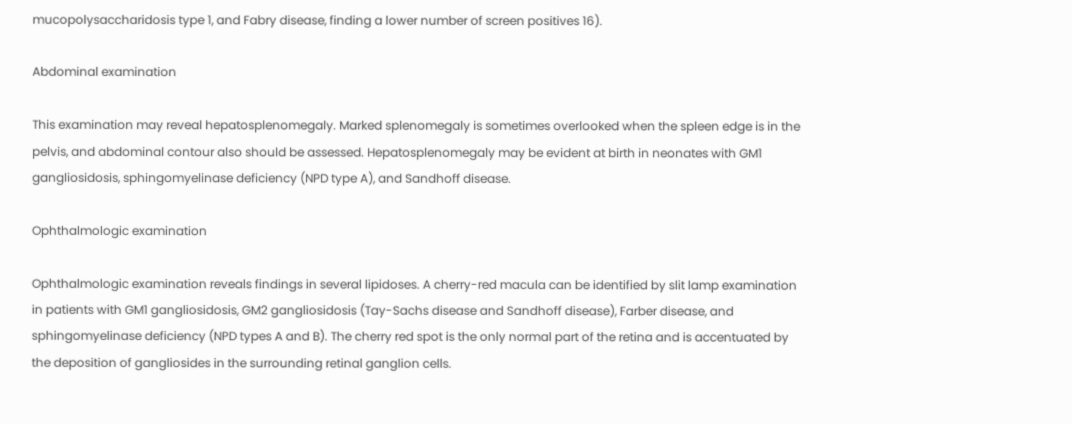mucopolysaccharidosis type 1, and Fabry disease, finding a lower number of screen positives 16).

Abdominal examination

This examination may reveal hepatosplenomegaly. Marked splenomegaly is sometimes overlooked when the spleen edge is in the pelvis, and abdominal contour also should be assessed. Hepatosplenomegaly may be evident at birth in neonates with GM1 gangliosidosis, sphingomyelinase deficiency (NPD type A), and Sandhoff disease.

Ophthalmologic examination

Ophthalmologic examination reveals findings in several lipidoses. A cherry-red macula can be identified by slit lamp examination in patients with GM1 gangliosidosis, GM2 gangliosidosis (Tay-Sachs disease and Sandhoff disease), Farber disease, and sphingomyelinase deficiency (NPD types A and B). The cherry red spot is the only normal part of the retina and is accentuated by the deposition of gangliosides in the surrounding retinal ganglion cells.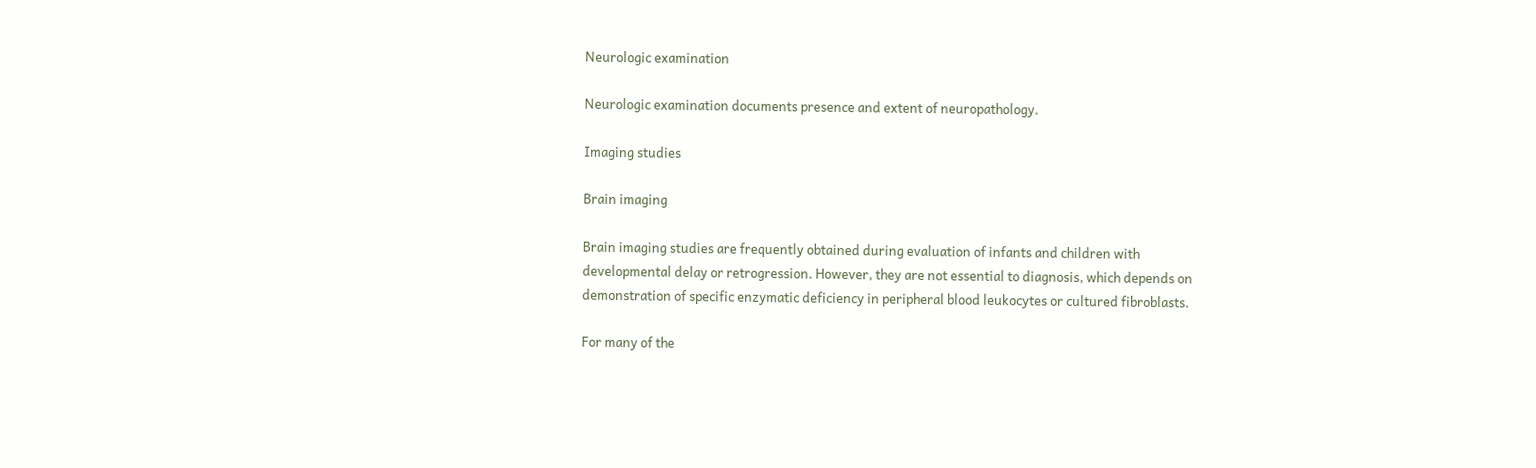Neurologic examination

Neurologic examination documents presence and extent of neuropathology.

Imaging studies

Brain imaging

Brain imaging studies are frequently obtained during evaluation of infants and children with developmental delay or retrogression. However, they are not essential to diagnosis, which depends on demonstration of specific enzymatic deficiency in peripheral blood leukocytes or cultured fibroblasts.

For many of the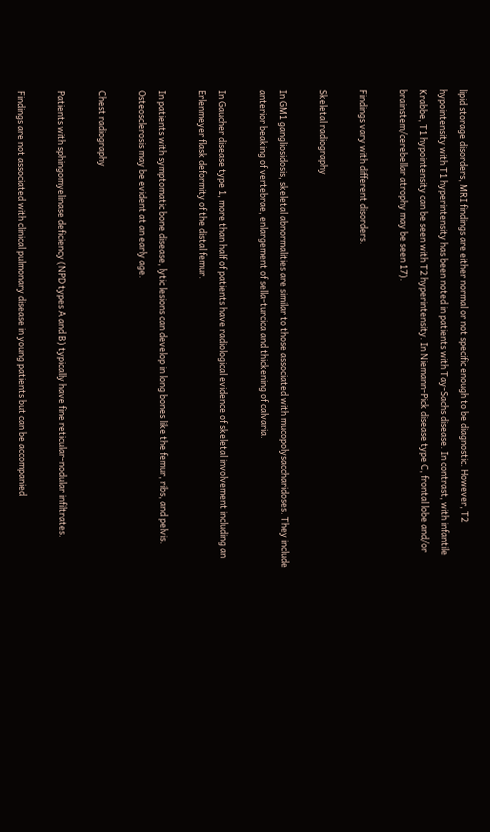lipid storage disorders, MRI findings are either normal or not specific enough to be diagnostic. However, T2 hypointensity with T1 hyperintensity has been noted in patients with Tay-Sachs disease. In contrast, with infantile Krabbe, T1 hypointensity can be seen with T2 hyperintensity. In Niemann-Pick disease type C, frontal lobe and/or brainstem/cerebellar atrophy may be seen 17).

Findings vary with different disorders.

Skeletal radiography

In GM1 gangliosidosis, skeletal abnormalities are similar to those associated with mucopolysaccharidoses. They include anterior beaking of vertebrae, enlargement of sella-turcica and thickening of calvaria.

In Gaucher disease type 1, more than half of patients have radiological evidence of skeletal involvement including an Erlenmeyer flask deformity of the distal femur.

In patients with symptomatic bone disease, lytic lesions can develop in long bones like the femur, ribs, and pelvis. Osteosclerosis may be evident at an early age.

Chest radiography

Patients with sphingomyelinase deficiency (NPD types A and B) typically have fine reticular-nodular infiltrates.

Findings are not associated with clinical pulmonary disease in young patients but can be accompanied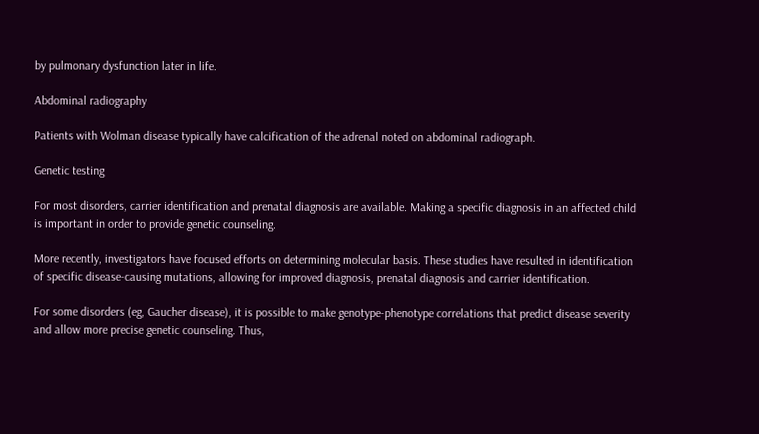by pulmonary dysfunction later in life.

Abdominal radiography

Patients with Wolman disease typically have calcification of the adrenal noted on abdominal radiograph.

Genetic testing

For most disorders, carrier identification and prenatal diagnosis are available. Making a specific diagnosis in an affected child is important in order to provide genetic counseling.

More recently, investigators have focused efforts on determining molecular basis. These studies have resulted in identification of specific disease-causing mutations, allowing for improved diagnosis, prenatal diagnosis and carrier identification.

For some disorders (eg, Gaucher disease), it is possible to make genotype-phenotype correlations that predict disease severity and allow more precise genetic counseling. Thus,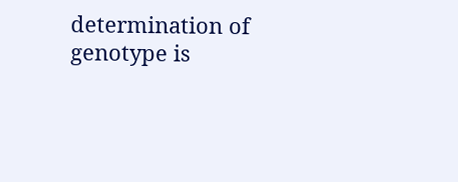determination of genotype is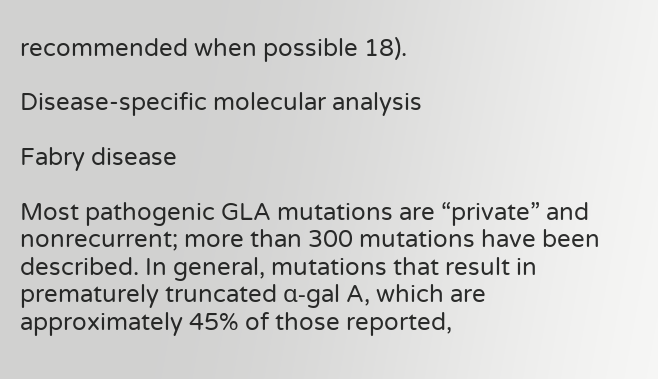recommended when possible 18).

Disease-specific molecular analysis

Fabry disease

Most pathogenic GLA mutations are “private” and nonrecurrent; more than 300 mutations have been described. In general, mutations that result in prematurely truncated α-gal A, which are approximately 45% of those reported,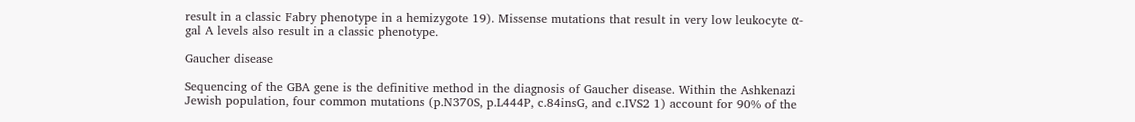result in a classic Fabry phenotype in a hemizygote 19). Missense mutations that result in very low leukocyte α-gal A levels also result in a classic phenotype.

Gaucher disease

Sequencing of the GBA gene is the definitive method in the diagnosis of Gaucher disease. Within the Ashkenazi Jewish population, four common mutations (p.N370S, p.L444P, c.84insG, and c.IVS2 1) account for 90% of the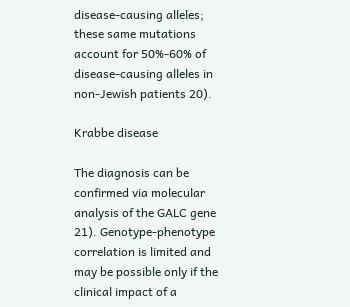disease-causing alleles; these same mutations account for 50%-60% of disease-causing alleles in non-Jewish patients 20).

Krabbe disease

The diagnosis can be confirmed via molecular analysis of the GALC gene 21). Genotype-phenotype correlation is limited and may be possible only if the clinical impact of a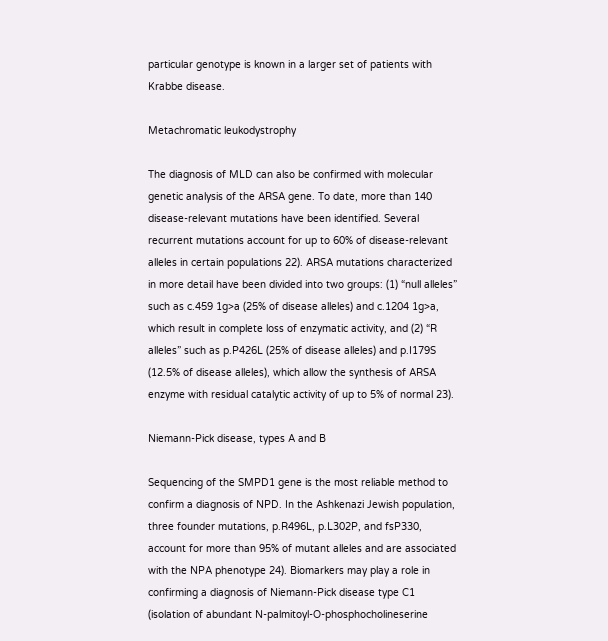particular genotype is known in a larger set of patients with Krabbe disease.

Metachromatic leukodystrophy

The diagnosis of MLD can also be confirmed with molecular genetic analysis of the ARSA gene. To date, more than 140 disease-relevant mutations have been identified. Several recurrent mutations account for up to 60% of disease-relevant alleles in certain populations 22). ARSA mutations characterized in more detail have been divided into two groups: (1) “null alleles” such as c.459 1g>a (25% of disease alleles) and c.1204 1g>a, which result in complete loss of enzymatic activity, and (2) “R alleles” such as p.P426L (25% of disease alleles) and p.I179S (12.5% of disease alleles), which allow the synthesis of ARSA enzyme with residual catalytic activity of up to 5% of normal 23).

Niemann-Pick disease, types A and B

Sequencing of the SMPD1 gene is the most reliable method to confirm a diagnosis of NPD. In the Ashkenazi Jewish population, three founder mutations, p.R496L, p.L302P, and fsP330, account for more than 95% of mutant alleles and are associated with the NPA phenotype 24). Biomarkers may play a role in confirming a diagnosis of Niemann-Pick disease type C1 (isolation of abundant N-palmitoyl-O-phosphocholineserine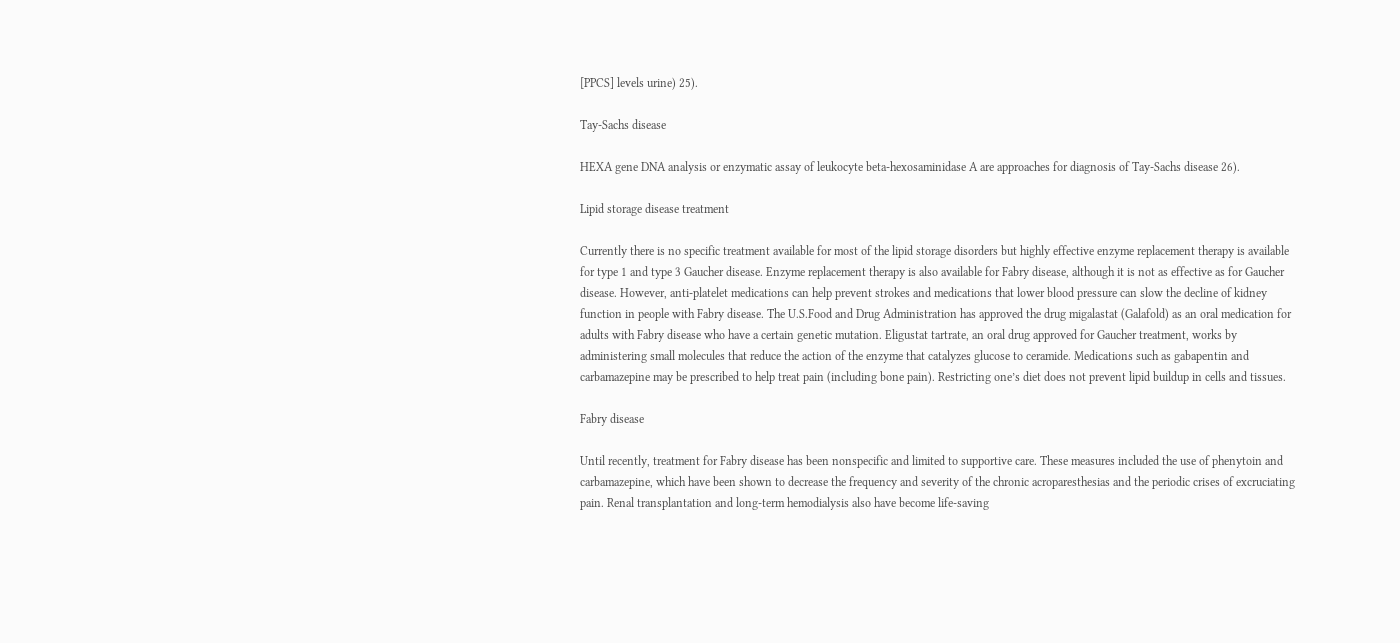[PPCS] levels urine) 25).

Tay-Sachs disease

HEXA gene DNA analysis or enzymatic assay of leukocyte beta-hexosaminidase A are approaches for diagnosis of Tay-Sachs disease 26).

Lipid storage disease treatment

Currently there is no specific treatment available for most of the lipid storage disorders but highly effective enzyme replacement therapy is available for type 1 and type 3 Gaucher disease. Enzyme replacement therapy is also available for Fabry disease, although it is not as effective as for Gaucher disease. However, anti-platelet medications can help prevent strokes and medications that lower blood pressure can slow the decline of kidney function in people with Fabry disease. The U.S.Food and Drug Administration has approved the drug migalastat (Galafold) as an oral medication for adults with Fabry disease who have a certain genetic mutation. Eligustat tartrate, an oral drug approved for Gaucher treatment, works by administering small molecules that reduce the action of the enzyme that catalyzes glucose to ceramide. Medications such as gabapentin and carbamazepine may be prescribed to help treat pain (including bone pain). Restricting one’s diet does not prevent lipid buildup in cells and tissues.

Fabry disease

Until recently, treatment for Fabry disease has been nonspecific and limited to supportive care. These measures included the use of phenytoin and carbamazepine, which have been shown to decrease the frequency and severity of the chronic acroparesthesias and the periodic crises of excruciating pain. Renal transplantation and long-term hemodialysis also have become life-saving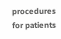procedures for patients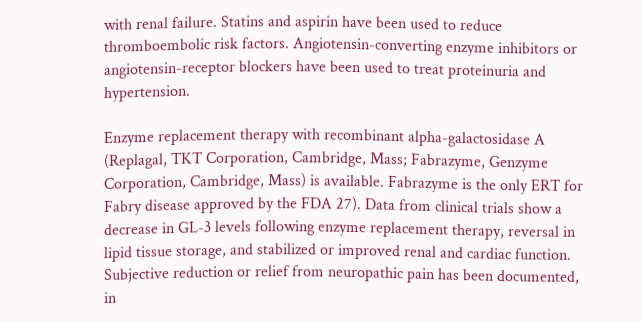with renal failure. Statins and aspirin have been used to reduce thromboembolic risk factors. Angiotensin-converting enzyme inhibitors or angiotensin-receptor blockers have been used to treat proteinuria and hypertension.

Enzyme replacement therapy with recombinant alpha-galactosidase A (Replagal, TKT Corporation, Cambridge, Mass; Fabrazyme, Genzyme Corporation, Cambridge, Mass) is available. Fabrazyme is the only ERT for Fabry disease approved by the FDA 27). Data from clinical trials show a decrease in GL-3 levels following enzyme replacement therapy, reversal in lipid tissue storage, and stabilized or improved renal and cardiac function. Subjective reduction or relief from neuropathic pain has been documented, in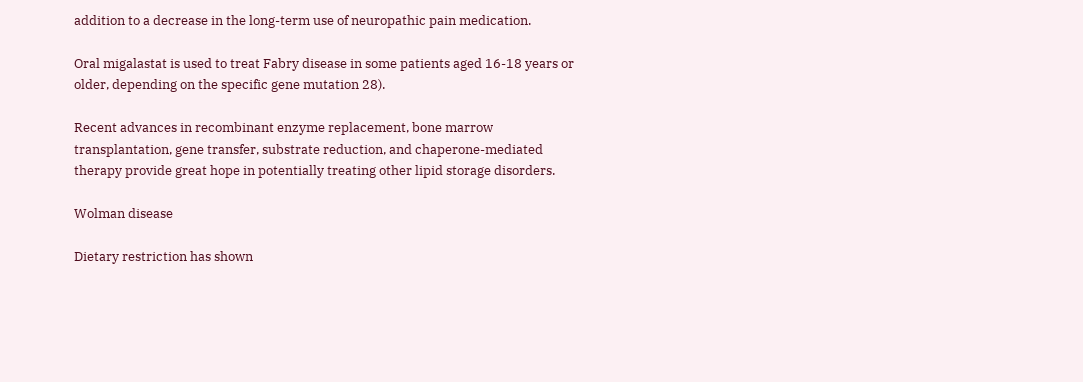addition to a decrease in the long-term use of neuropathic pain medication.

Oral migalastat is used to treat Fabry disease in some patients aged 16-18 years or older, depending on the specific gene mutation 28).

Recent advances in recombinant enzyme replacement, bone marrow transplantation, gene transfer, substrate reduction, and chaperone-mediated therapy provide great hope in potentially treating other lipid storage disorders.

Wolman disease

Dietary restriction has shown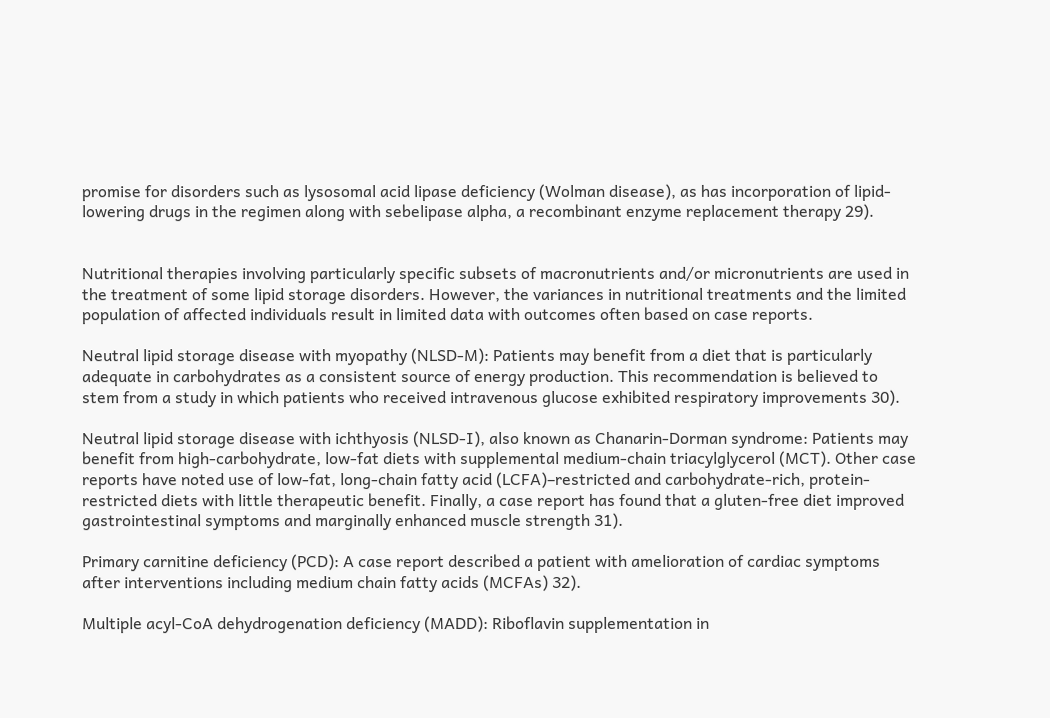promise for disorders such as lysosomal acid lipase deficiency (Wolman disease), as has incorporation of lipid-lowering drugs in the regimen along with sebelipase alpha, a recombinant enzyme replacement therapy 29).


Nutritional therapies involving particularly specific subsets of macronutrients and/or micronutrients are used in the treatment of some lipid storage disorders. However, the variances in nutritional treatments and the limited population of affected individuals result in limited data with outcomes often based on case reports.

Neutral lipid storage disease with myopathy (NLSD-M): Patients may benefit from a diet that is particularly adequate in carbohydrates as a consistent source of energy production. This recommendation is believed to stem from a study in which patients who received intravenous glucose exhibited respiratory improvements 30).

Neutral lipid storage disease with ichthyosis (NLSD-I), also known as Chanarin-Dorman syndrome: Patients may benefit from high-carbohydrate, low-fat diets with supplemental medium-chain triacylglycerol (MCT). Other case reports have noted use of low-fat, long-chain fatty acid (LCFA)–restricted and carbohydrate-rich, protein-restricted diets with little therapeutic benefit. Finally, a case report has found that a gluten-free diet improved gastrointestinal symptoms and marginally enhanced muscle strength 31).

Primary carnitine deficiency (PCD): A case report described a patient with amelioration of cardiac symptoms after interventions including medium chain fatty acids (MCFAs) 32).

Multiple acyl-CoA dehydrogenation deficiency (MADD): Riboflavin supplementation in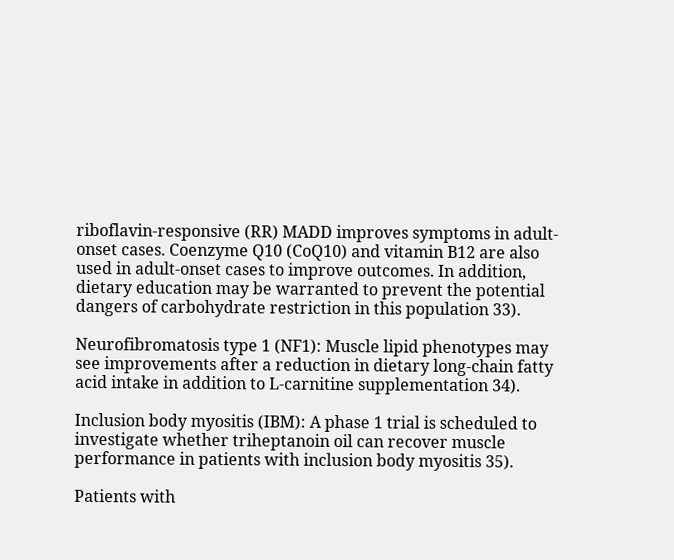riboflavin-responsive (RR) MADD improves symptoms in adult-onset cases. Coenzyme Q10 (CoQ10) and vitamin B12 are also used in adult-onset cases to improve outcomes. In addition, dietary education may be warranted to prevent the potential dangers of carbohydrate restriction in this population 33).

Neurofibromatosis type 1 (NF1): Muscle lipid phenotypes may see improvements after a reduction in dietary long-chain fatty acid intake in addition to L-carnitine supplementation 34).

Inclusion body myositis (IBM): A phase 1 trial is scheduled to investigate whether triheptanoin oil can recover muscle performance in patients with inclusion body myositis 35).

Patients with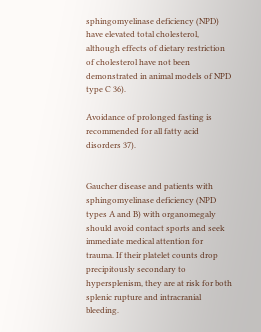sphingomyelinase deficiency (NPD) have elevated total cholesterol, although effects of dietary restriction of cholesterol have not been demonstrated in animal models of NPD type C 36).

Avoidance of prolonged fasting is recommended for all fatty acid disorders 37).


Gaucher disease and patients with sphingomyelinase deficiency (NPD types A and B) with organomegaly should avoid contact sports and seek immediate medical attention for trauma. If their platelet counts drop precipitously secondary to hypersplenism, they are at risk for both splenic rupture and intracranial bleeding.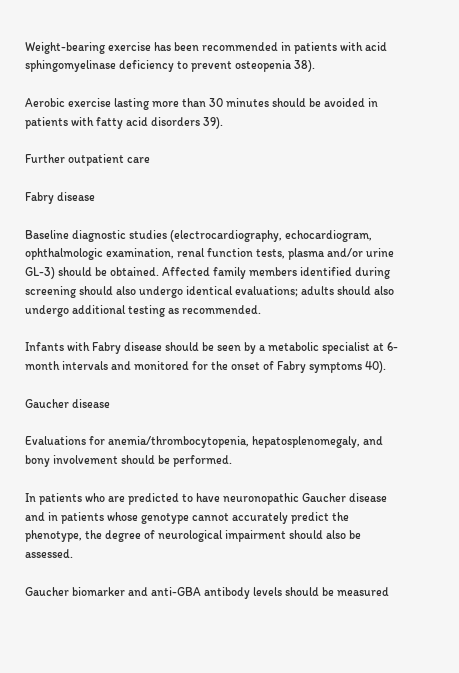Weight-bearing exercise has been recommended in patients with acid sphingomyelinase deficiency to prevent osteopenia 38).

Aerobic exercise lasting more than 30 minutes should be avoided in patients with fatty acid disorders 39).

Further outpatient care

Fabry disease

Baseline diagnostic studies (electrocardiography, echocardiogram, ophthalmologic examination, renal function tests, plasma and/or urine GL-3) should be obtained. Affected family members identified during screening should also undergo identical evaluations; adults should also undergo additional testing as recommended.

Infants with Fabry disease should be seen by a metabolic specialist at 6-month intervals and monitored for the onset of Fabry symptoms 40).

Gaucher disease

Evaluations for anemia/thrombocytopenia, hepatosplenomegaly, and bony involvement should be performed.

In patients who are predicted to have neuronopathic Gaucher disease and in patients whose genotype cannot accurately predict the phenotype, the degree of neurological impairment should also be assessed.

Gaucher biomarker and anti-GBA antibody levels should be measured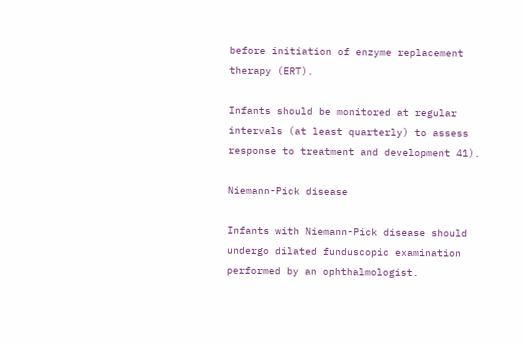before initiation of enzyme replacement therapy (ERT).

Infants should be monitored at regular intervals (at least quarterly) to assess response to treatment and development 41).

Niemann-Pick disease

Infants with Niemann-Pick disease should undergo dilated funduscopic examination performed by an ophthalmologist.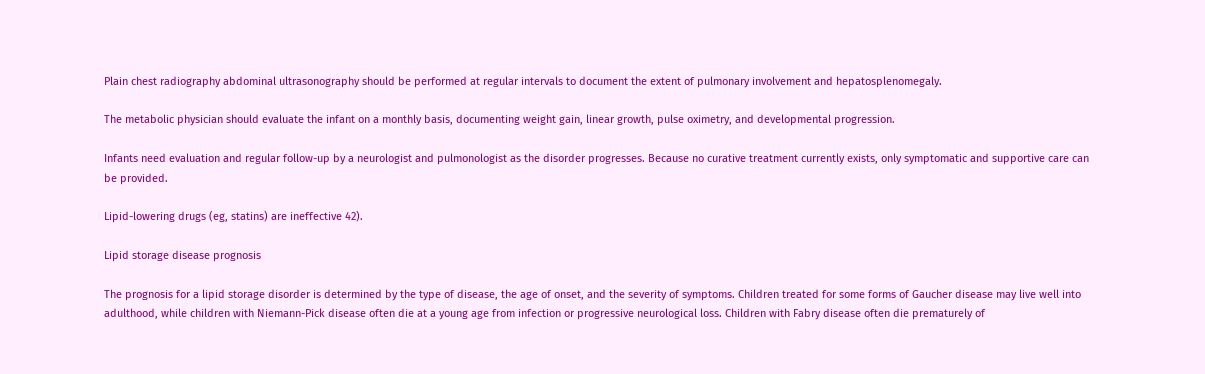Plain chest radiography abdominal ultrasonography should be performed at regular intervals to document the extent of pulmonary involvement and hepatosplenomegaly.

The metabolic physician should evaluate the infant on a monthly basis, documenting weight gain, linear growth, pulse oximetry, and developmental progression.

Infants need evaluation and regular follow-up by a neurologist and pulmonologist as the disorder progresses. Because no curative treatment currently exists, only symptomatic and supportive care can be provided.

Lipid-lowering drugs (eg, statins) are ineffective 42).

Lipid storage disease prognosis

The prognosis for a lipid storage disorder is determined by the type of disease, the age of onset, and the severity of symptoms. Children treated for some forms of Gaucher disease may live well into adulthood, while children with Niemann-Pick disease often die at a young age from infection or progressive neurological loss. Children with Fabry disease often die prematurely of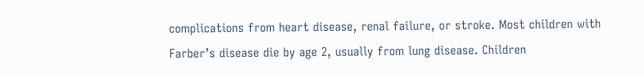complications from heart disease, renal failure, or stroke. Most children with Farber’s disease die by age 2, usually from lung disease. Children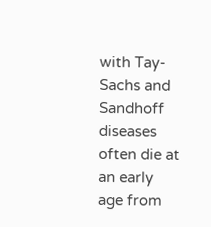with Tay-Sachs and Sandhoff diseases often die at an early age from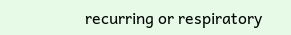recurring or respiratory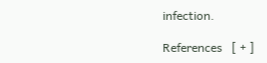infection.

References   [ + ]